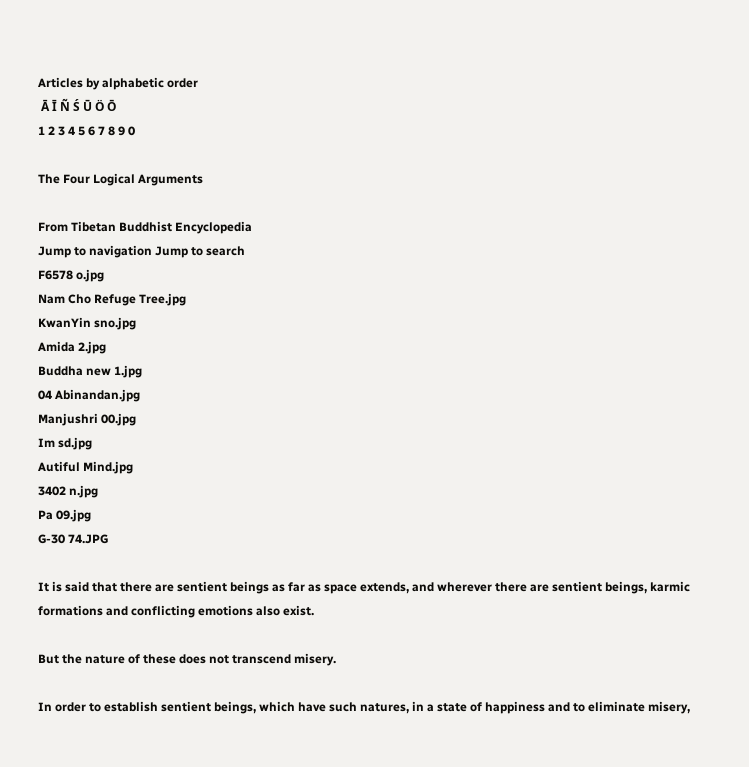Articles by alphabetic order
 Ā Ī Ñ Ś Ū Ö Ō
1 2 3 4 5 6 7 8 9 0

The Four Logical Arguments

From Tibetan Buddhist Encyclopedia
Jump to navigation Jump to search
F6578 o.jpg
Nam Cho Refuge Tree.jpg
KwanYin sno.jpg
Amida 2.jpg
Buddha new 1.jpg
04 Abinandan.jpg
Manjushri 00.jpg
Im sd.jpg
Autiful Mind.jpg
3402 n.jpg
Pa 09.jpg
G-30 74.JPG

It is said that there are sentient beings as far as space extends, and wherever there are sentient beings, karmic formations and conflicting emotions also exist.

But the nature of these does not transcend misery.

In order to establish sentient beings, which have such natures, in a state of happiness and to eliminate misery,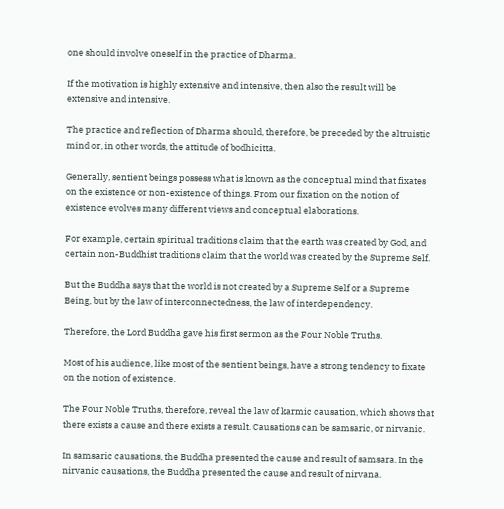one should involve oneself in the practice of Dharma.

If the motivation is highly extensive and intensive, then also the result will be extensive and intensive.

The practice and reflection of Dharma should, therefore, be preceded by the altruistic mind or, in other words, the attitude of bodhicitta.

Generally, sentient beings possess what is known as the conceptual mind that fixates on the existence or non-existence of things. From our fixation on the notion of existence evolves many different views and conceptual elaborations.

For example, certain spiritual traditions claim that the earth was created by God, and certain non-Buddhist traditions claim that the world was created by the Supreme Self.

But the Buddha says that the world is not created by a Supreme Self or a Supreme Being, but by the law of interconnectedness, the law of interdependency.

Therefore, the Lord Buddha gave his first sermon as the Four Noble Truths.

Most of his audience, like most of the sentient beings, have a strong tendency to fixate on the notion of existence.

The Four Noble Truths, therefore, reveal the law of karmic causation, which shows that there exists a cause and there exists a result. Causations can be samsaric, or nirvanic.

In samsaric causations, the Buddha presented the cause and result of samsara. In the nirvanic causations, the Buddha presented the cause and result of nirvana.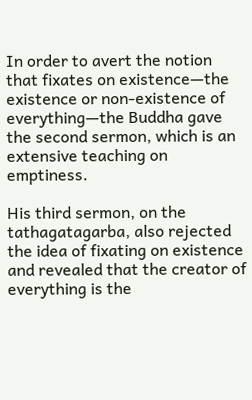In order to avert the notion that fixates on existence—the existence or non-existence of everything—the Buddha gave the second sermon, which is an extensive teaching on emptiness.

His third sermon, on the tathagatagarba, also rejected the idea of fixating on existence and revealed that the creator of everything is the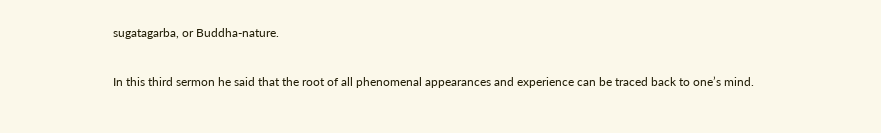sugatagarba, or Buddha-nature.

In this third sermon he said that the root of all phenomenal appearances and experience can be traced back to one’s mind.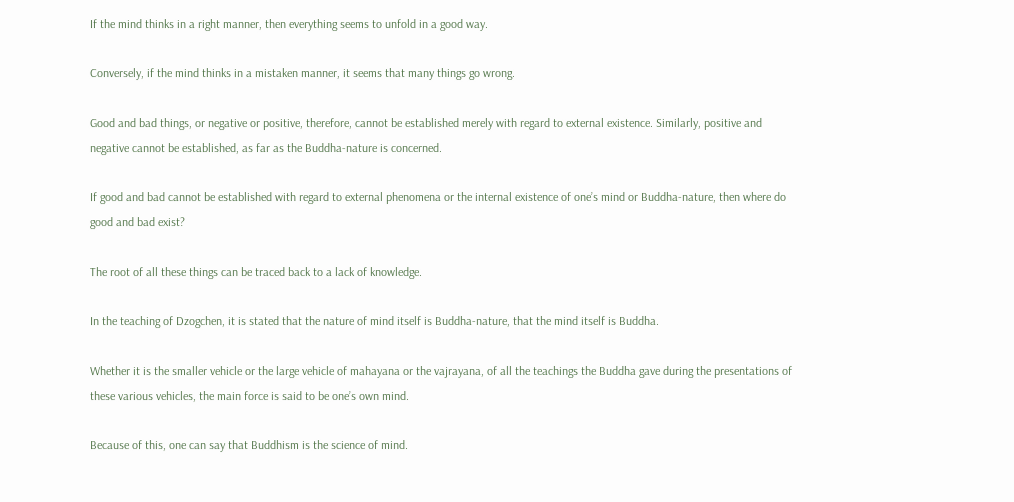If the mind thinks in a right manner, then everything seems to unfold in a good way.

Conversely, if the mind thinks in a mistaken manner, it seems that many things go wrong.

Good and bad things, or negative or positive, therefore, cannot be established merely with regard to external existence. Similarly, positive and negative cannot be established, as far as the Buddha-nature is concerned.

If good and bad cannot be established with regard to external phenomena or the internal existence of one’s mind or Buddha-nature, then where do good and bad exist?

The root of all these things can be traced back to a lack of knowledge.

In the teaching of Dzogchen, it is stated that the nature of mind itself is Buddha-nature, that the mind itself is Buddha.

Whether it is the smaller vehicle or the large vehicle of mahayana or the vajrayana, of all the teachings the Buddha gave during the presentations of these various vehicles, the main force is said to be one’s own mind.

Because of this, one can say that Buddhism is the science of mind.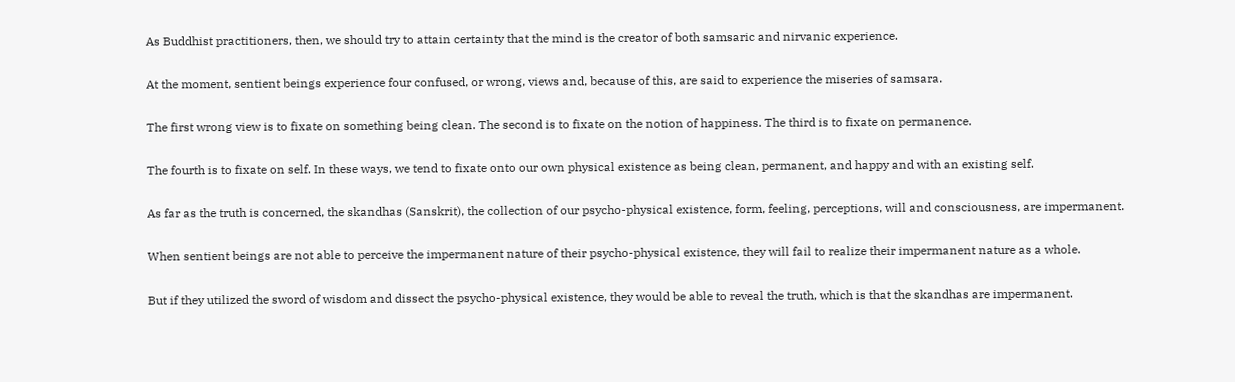As Buddhist practitioners, then, we should try to attain certainty that the mind is the creator of both samsaric and nirvanic experience.

At the moment, sentient beings experience four confused, or wrong, views and, because of this, are said to experience the miseries of samsara.

The first wrong view is to fixate on something being clean. The second is to fixate on the notion of happiness. The third is to fixate on permanence.

The fourth is to fixate on self. In these ways, we tend to fixate onto our own physical existence as being clean, permanent, and happy and with an existing self.

As far as the truth is concerned, the skandhas (Sanskrit), the collection of our psycho-physical existence, form, feeling, perceptions, will and consciousness, are impermanent.

When sentient beings are not able to perceive the impermanent nature of their psycho-physical existence, they will fail to realize their impermanent nature as a whole.

But if they utilized the sword of wisdom and dissect the psycho-physical existence, they would be able to reveal the truth, which is that the skandhas are impermanent.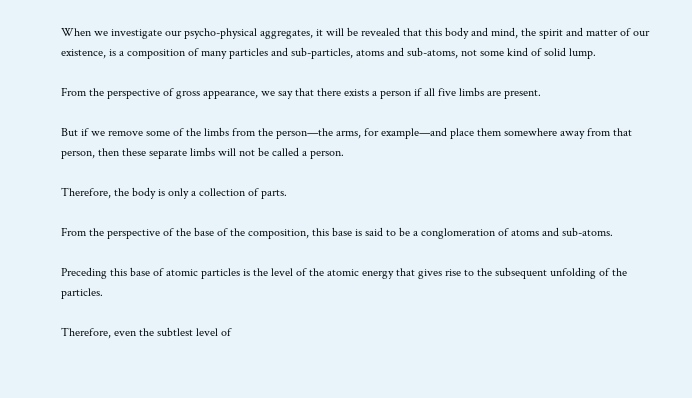When we investigate our psycho-physical aggregates, it will be revealed that this body and mind, the spirit and matter of our existence, is a composition of many particles and sub-particles, atoms and sub-atoms, not some kind of solid lump.

From the perspective of gross appearance, we say that there exists a person if all five limbs are present.

But if we remove some of the limbs from the person—the arms, for example—and place them somewhere away from that person, then these separate limbs will not be called a person.

Therefore, the body is only a collection of parts.

From the perspective of the base of the composition, this base is said to be a conglomeration of atoms and sub-atoms.

Preceding this base of atomic particles is the level of the atomic energy that gives rise to the subsequent unfolding of the particles.

Therefore, even the subtlest level of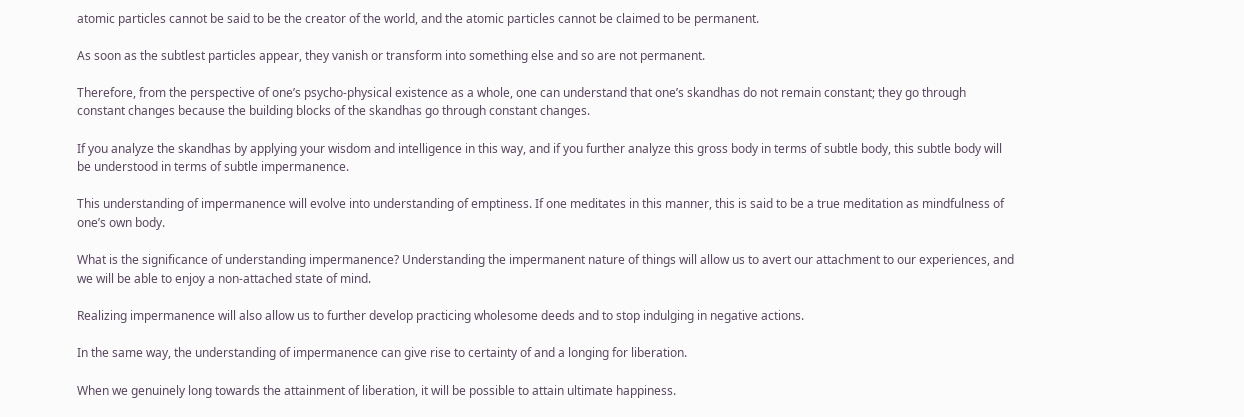atomic particles cannot be said to be the creator of the world, and the atomic particles cannot be claimed to be permanent.

As soon as the subtlest particles appear, they vanish or transform into something else and so are not permanent.

Therefore, from the perspective of one’s psycho-physical existence as a whole, one can understand that one’s skandhas do not remain constant; they go through constant changes because the building blocks of the skandhas go through constant changes.

If you analyze the skandhas by applying your wisdom and intelligence in this way, and if you further analyze this gross body in terms of subtle body, this subtle body will be understood in terms of subtle impermanence.

This understanding of impermanence will evolve into understanding of emptiness. If one meditates in this manner, this is said to be a true meditation as mindfulness of one’s own body.

What is the significance of understanding impermanence? Understanding the impermanent nature of things will allow us to avert our attachment to our experiences, and we will be able to enjoy a non-attached state of mind.

Realizing impermanence will also allow us to further develop practicing wholesome deeds and to stop indulging in negative actions.

In the same way, the understanding of impermanence can give rise to certainty of and a longing for liberation.

When we genuinely long towards the attainment of liberation, it will be possible to attain ultimate happiness.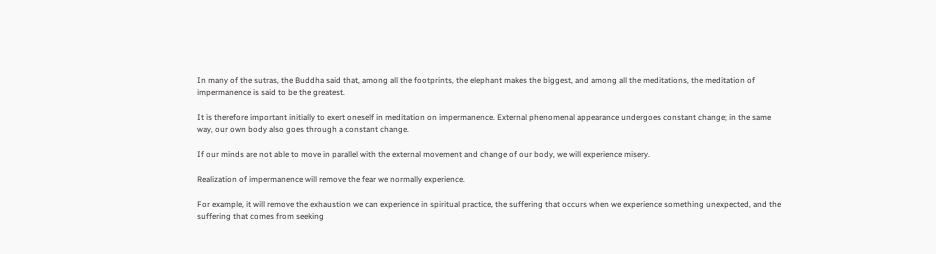In many of the sutras, the Buddha said that, among all the footprints, the elephant makes the biggest, and among all the meditations, the meditation of impermanence is said to be the greatest.

It is therefore important initially to exert oneself in meditation on impermanence. External phenomenal appearance undergoes constant change; in the same way, our own body also goes through a constant change.

If our minds are not able to move in parallel with the external movement and change of our body, we will experience misery.

Realization of impermanence will remove the fear we normally experience.

For example, it will remove the exhaustion we can experience in spiritual practice, the suffering that occurs when we experience something unexpected, and the suffering that comes from seeking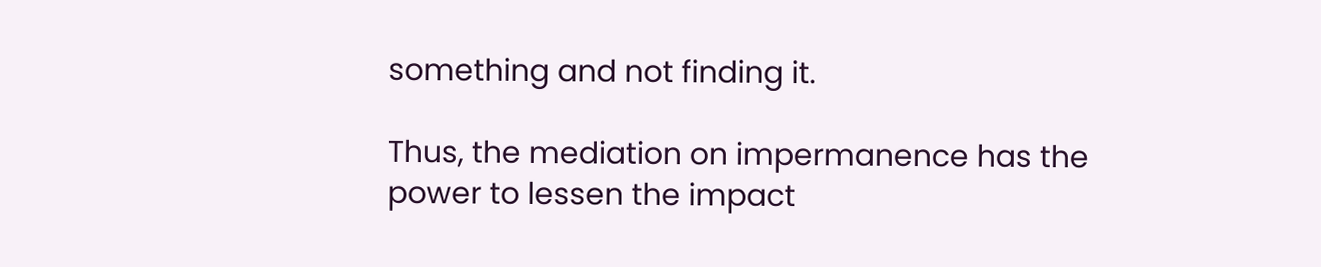something and not finding it.

Thus, the mediation on impermanence has the power to lessen the impact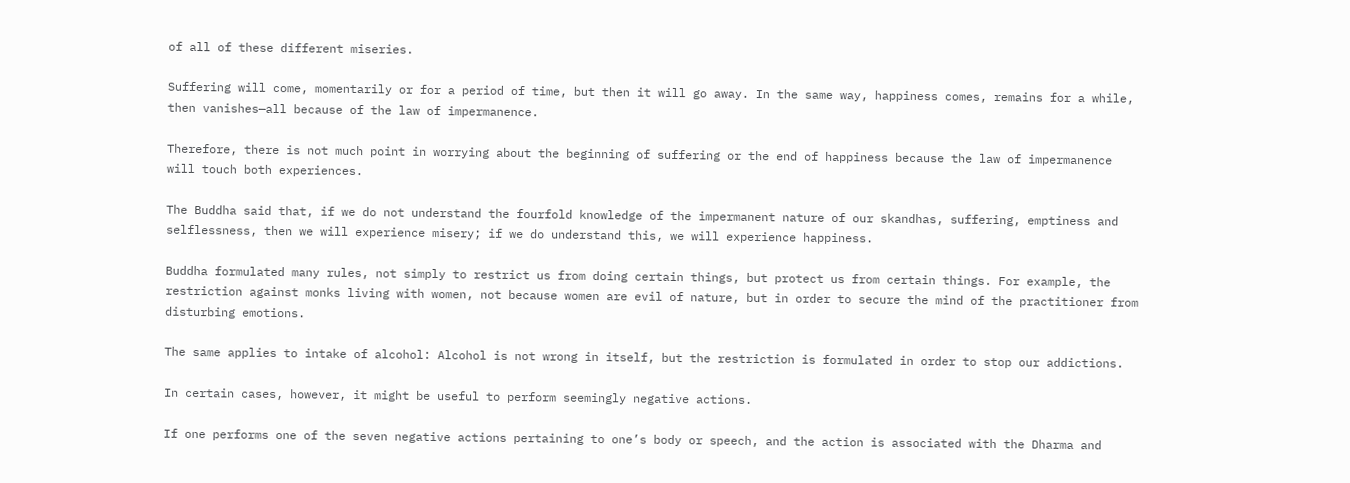of all of these different miseries.

Suffering will come, momentarily or for a period of time, but then it will go away. In the same way, happiness comes, remains for a while, then vanishes—all because of the law of impermanence.

Therefore, there is not much point in worrying about the beginning of suffering or the end of happiness because the law of impermanence will touch both experiences.

The Buddha said that, if we do not understand the fourfold knowledge of the impermanent nature of our skandhas, suffering, emptiness and selflessness, then we will experience misery; if we do understand this, we will experience happiness.

Buddha formulated many rules, not simply to restrict us from doing certain things, but protect us from certain things. For example, the restriction against monks living with women, not because women are evil of nature, but in order to secure the mind of the practitioner from disturbing emotions.

The same applies to intake of alcohol: Alcohol is not wrong in itself, but the restriction is formulated in order to stop our addictions.

In certain cases, however, it might be useful to perform seemingly negative actions.

If one performs one of the seven negative actions pertaining to one’s body or speech, and the action is associated with the Dharma and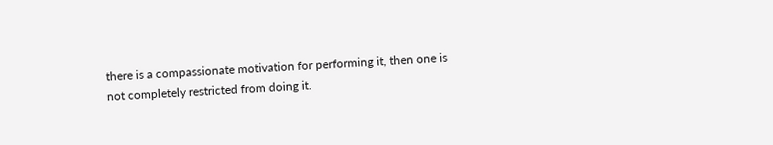there is a compassionate motivation for performing it, then one is not completely restricted from doing it.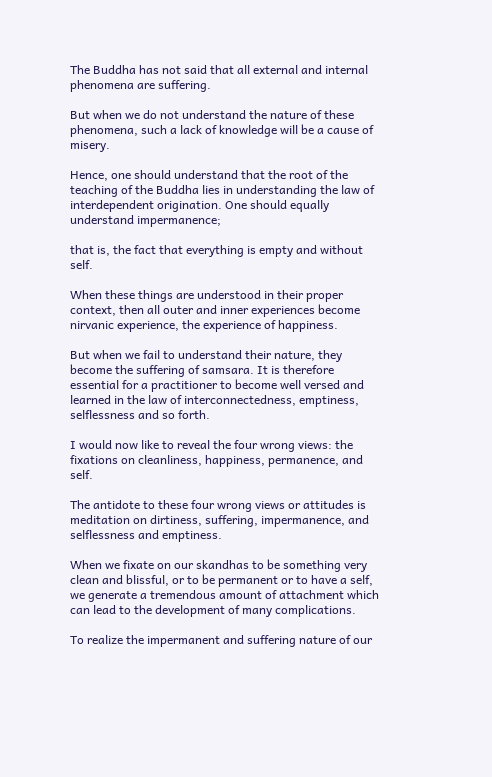The Buddha has not said that all external and internal phenomena are suffering.

But when we do not understand the nature of these phenomena, such a lack of knowledge will be a cause of misery.

Hence, one should understand that the root of the teaching of the Buddha lies in understanding the law of interdependent origination. One should equally understand impermanence;

that is, the fact that everything is empty and without self.

When these things are understood in their proper context, then all outer and inner experiences become nirvanic experience, the experience of happiness.

But when we fail to understand their nature, they become the suffering of samsara. It is therefore essential for a practitioner to become well versed and learned in the law of interconnectedness, emptiness, selflessness and so forth.

I would now like to reveal the four wrong views: the fixations on cleanliness, happiness, permanence, and self.

The antidote to these four wrong views or attitudes is meditation on dirtiness, suffering, impermanence, and selflessness and emptiness.

When we fixate on our skandhas to be something very clean and blissful, or to be permanent or to have a self, we generate a tremendous amount of attachment which can lead to the development of many complications.

To realize the impermanent and suffering nature of our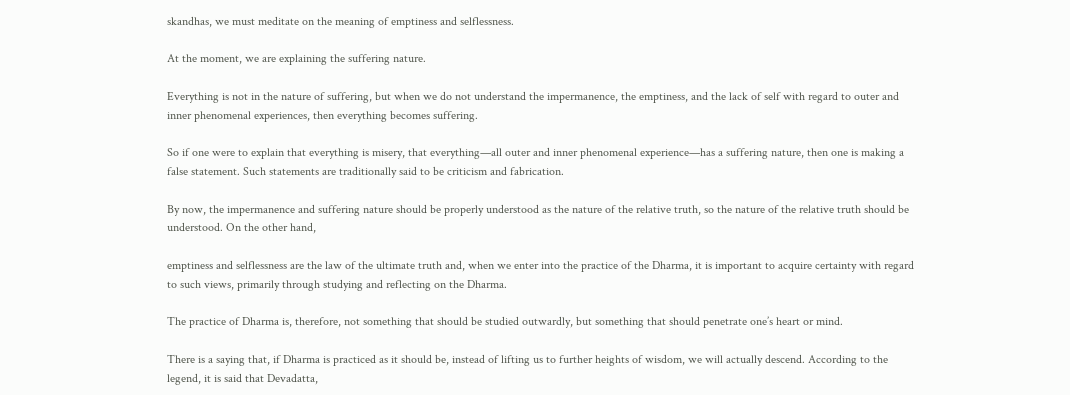skandhas, we must meditate on the meaning of emptiness and selflessness.

At the moment, we are explaining the suffering nature.

Everything is not in the nature of suffering, but when we do not understand the impermanence, the emptiness, and the lack of self with regard to outer and inner phenomenal experiences, then everything becomes suffering.

So if one were to explain that everything is misery, that everything—all outer and inner phenomenal experience—has a suffering nature, then one is making a false statement. Such statements are traditionally said to be criticism and fabrication.

By now, the impermanence and suffering nature should be properly understood as the nature of the relative truth, so the nature of the relative truth should be understood. On the other hand,

emptiness and selflessness are the law of the ultimate truth and, when we enter into the practice of the Dharma, it is important to acquire certainty with regard to such views, primarily through studying and reflecting on the Dharma.

The practice of Dharma is, therefore, not something that should be studied outwardly, but something that should penetrate one’s heart or mind.

There is a saying that, if Dharma is practiced as it should be, instead of lifting us to further heights of wisdom, we will actually descend. According to the legend, it is said that Devadatta,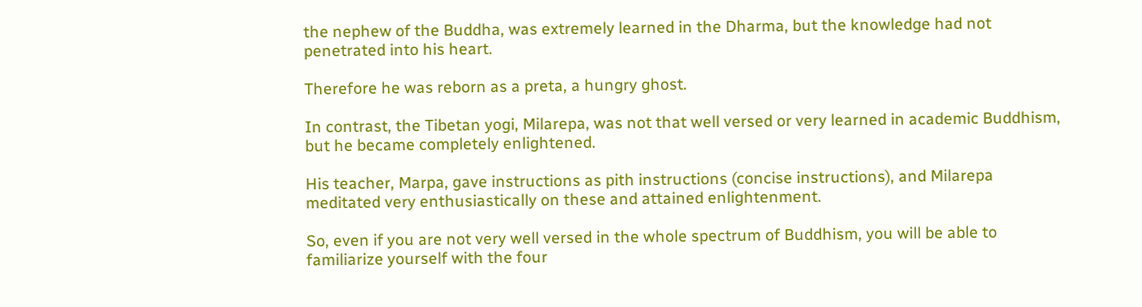the nephew of the Buddha, was extremely learned in the Dharma, but the knowledge had not penetrated into his heart.

Therefore he was reborn as a preta, a hungry ghost.

In contrast, the Tibetan yogi, Milarepa, was not that well versed or very learned in academic Buddhism, but he became completely enlightened.

His teacher, Marpa, gave instructions as pith instructions (concise instructions), and Milarepa meditated very enthusiastically on these and attained enlightenment.

So, even if you are not very well versed in the whole spectrum of Buddhism, you will be able to familiarize yourself with the four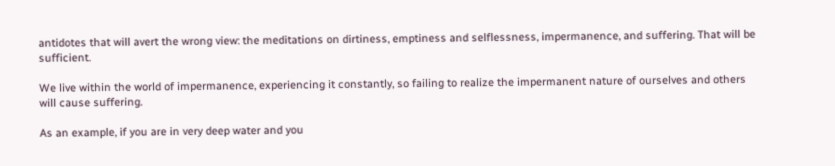antidotes that will avert the wrong view: the meditations on dirtiness, emptiness and selflessness, impermanence, and suffering. That will be sufficient.

We live within the world of impermanence, experiencing it constantly, so failing to realize the impermanent nature of ourselves and others will cause suffering.

As an example, if you are in very deep water and you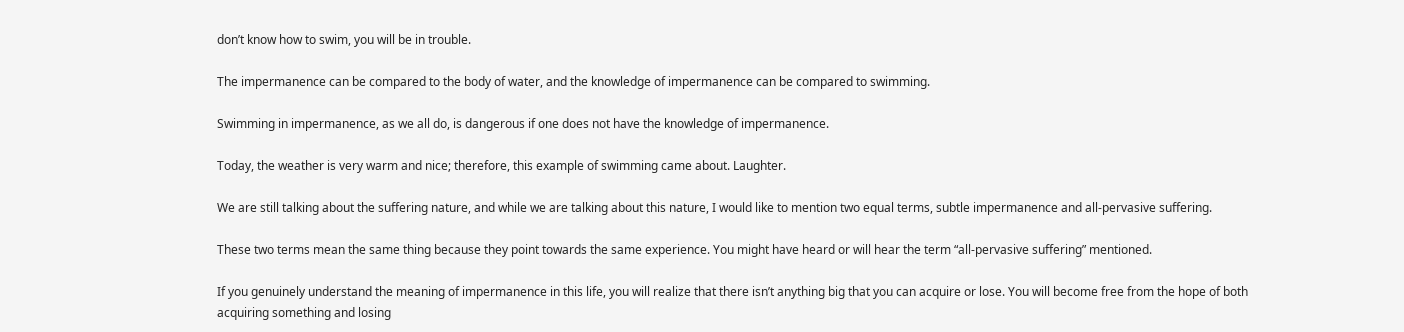don’t know how to swim, you will be in trouble.

The impermanence can be compared to the body of water, and the knowledge of impermanence can be compared to swimming.

Swimming in impermanence, as we all do, is dangerous if one does not have the knowledge of impermanence.

Today, the weather is very warm and nice; therefore, this example of swimming came about. Laughter.

We are still talking about the suffering nature, and while we are talking about this nature, I would like to mention two equal terms, subtle impermanence and all-pervasive suffering.

These two terms mean the same thing because they point towards the same experience. You might have heard or will hear the term “all-pervasive suffering” mentioned.

If you genuinely understand the meaning of impermanence in this life, you will realize that there isn’t anything big that you can acquire or lose. You will become free from the hope of both acquiring something and losing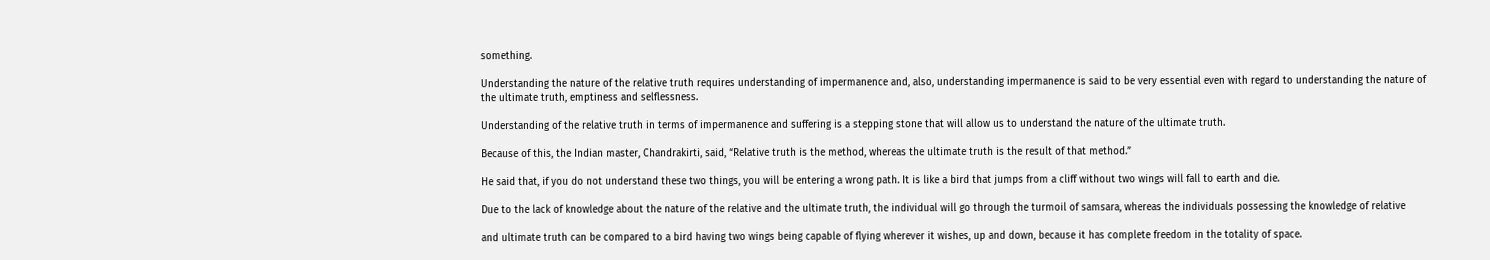something.

Understanding the nature of the relative truth requires understanding of impermanence and, also, understanding impermanence is said to be very essential even with regard to understanding the nature of the ultimate truth, emptiness and selflessness.

Understanding of the relative truth in terms of impermanence and suffering is a stepping stone that will allow us to understand the nature of the ultimate truth.

Because of this, the Indian master, Chandrakirti, said, “Relative truth is the method, whereas the ultimate truth is the result of that method.”

He said that, if you do not understand these two things, you will be entering a wrong path. It is like a bird that jumps from a cliff without two wings will fall to earth and die.

Due to the lack of knowledge about the nature of the relative and the ultimate truth, the individual will go through the turmoil of samsara, whereas the individuals possessing the knowledge of relative

and ultimate truth can be compared to a bird having two wings being capable of flying wherever it wishes, up and down, because it has complete freedom in the totality of space.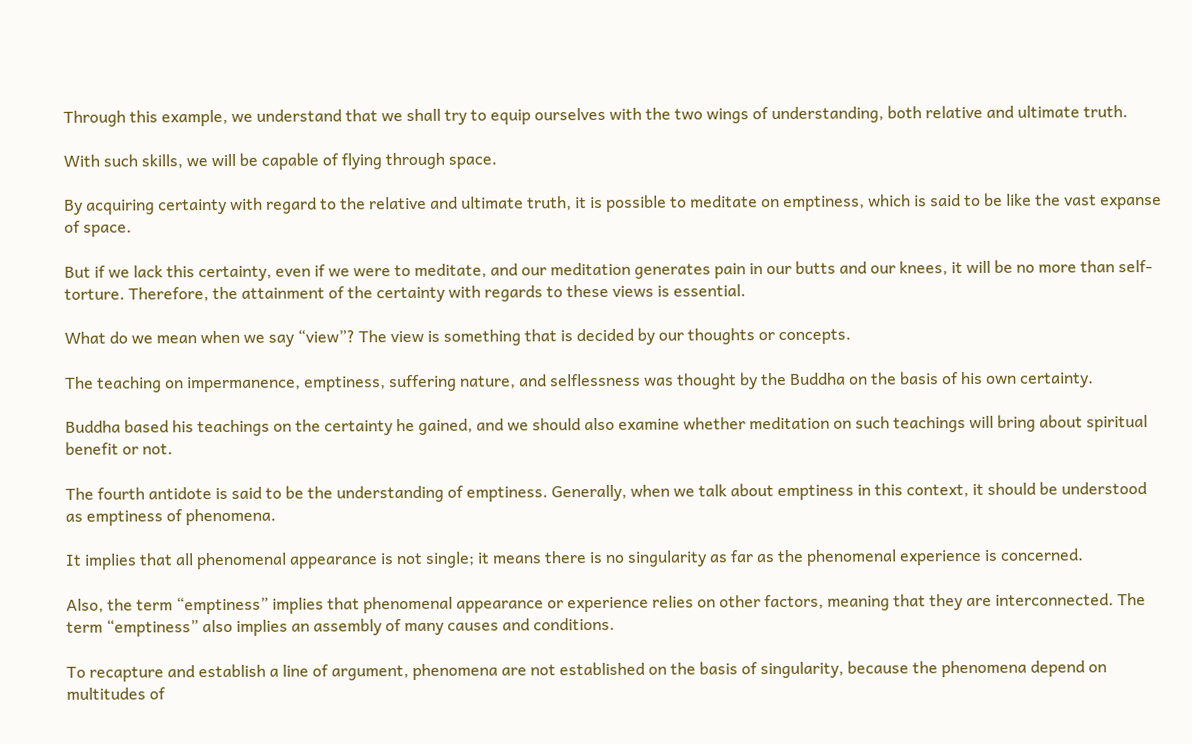Through this example, we understand that we shall try to equip ourselves with the two wings of understanding, both relative and ultimate truth.

With such skills, we will be capable of flying through space.

By acquiring certainty with regard to the relative and ultimate truth, it is possible to meditate on emptiness, which is said to be like the vast expanse of space.

But if we lack this certainty, even if we were to meditate, and our meditation generates pain in our butts and our knees, it will be no more than self-torture. Therefore, the attainment of the certainty with regards to these views is essential.

What do we mean when we say “view”? The view is something that is decided by our thoughts or concepts.

The teaching on impermanence, emptiness, suffering nature, and selflessness was thought by the Buddha on the basis of his own certainty.

Buddha based his teachings on the certainty he gained, and we should also examine whether meditation on such teachings will bring about spiritual benefit or not.

The fourth antidote is said to be the understanding of emptiness. Generally, when we talk about emptiness in this context, it should be understood as emptiness of phenomena.

It implies that all phenomenal appearance is not single; it means there is no singularity as far as the phenomenal experience is concerned.

Also, the term “emptiness” implies that phenomenal appearance or experience relies on other factors, meaning that they are interconnected. The term “emptiness” also implies an assembly of many causes and conditions.

To recapture and establish a line of argument, phenomena are not established on the basis of singularity, because the phenomena depend on multitudes of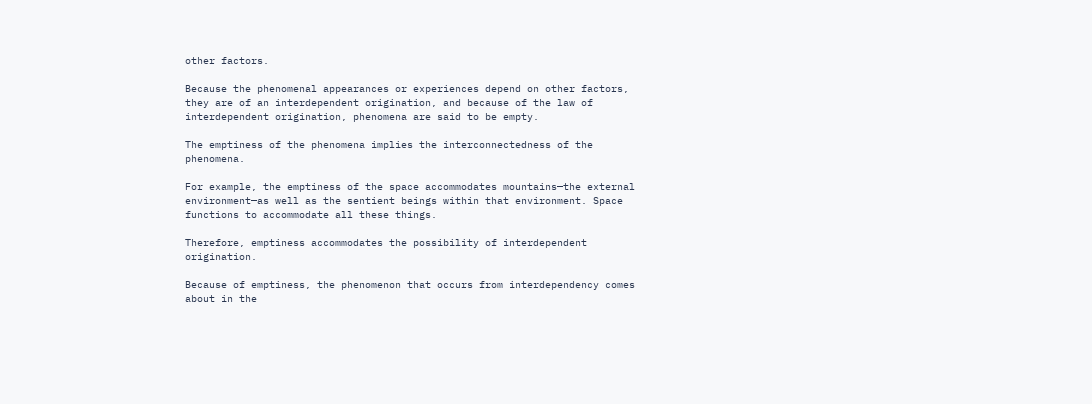other factors.

Because the phenomenal appearances or experiences depend on other factors, they are of an interdependent origination, and because of the law of interdependent origination, phenomena are said to be empty.

The emptiness of the phenomena implies the interconnectedness of the phenomena.

For example, the emptiness of the space accommodates mountains—the external environment—as well as the sentient beings within that environment. Space functions to accommodate all these things.

Therefore, emptiness accommodates the possibility of interdependent origination.

Because of emptiness, the phenomenon that occurs from interdependency comes about in the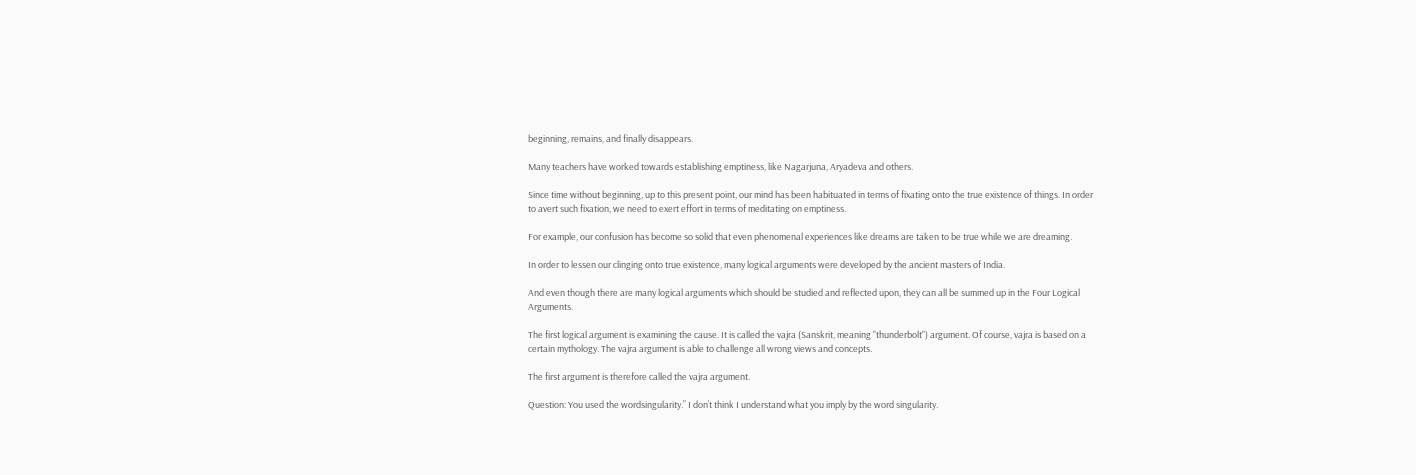beginning, remains, and finally disappears.

Many teachers have worked towards establishing emptiness, like Nagarjuna, Aryadeva and others.

Since time without beginning, up to this present point, our mind has been habituated in terms of fixating onto the true existence of things. In order to avert such fixation, we need to exert effort in terms of meditating on emptiness.

For example, our confusion has become so solid that even phenomenal experiences like dreams are taken to be true while we are dreaming.

In order to lessen our clinging onto true existence, many logical arguments were developed by the ancient masters of India.

And even though there are many logical arguments which should be studied and reflected upon, they can all be summed up in the Four Logical Arguments.

The first logical argument is examining the cause. It is called the vajra (Sanskrit, meaning "thunderbolt") argument. Of course, vajra is based on a certain mythology. The vajra argument is able to challenge all wrong views and concepts.

The first argument is therefore called the vajra argument.

Question: You used the wordsingularity.” I don’t think I understand what you imply by the word singularity.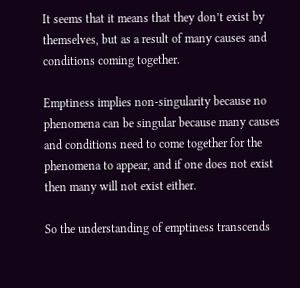It seems that it means that they don’t exist by themselves, but as a result of many causes and conditions coming together.

Emptiness implies non-singularity because no phenomena can be singular because many causes and conditions need to come together for the phenomena to appear, and if one does not exist then many will not exist either.

So the understanding of emptiness transcends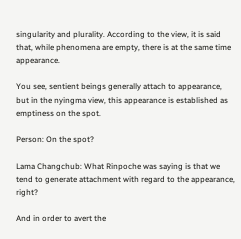singularity and plurality. According to the view, it is said that, while phenomena are empty, there is at the same time appearance.

You see, sentient beings generally attach to appearance, but in the nyingma view, this appearance is established as emptiness on the spot.

Person: On the spot?

Lama Changchub: What Rinpoche was saying is that we tend to generate attachment with regard to the appearance, right?

And in order to avert the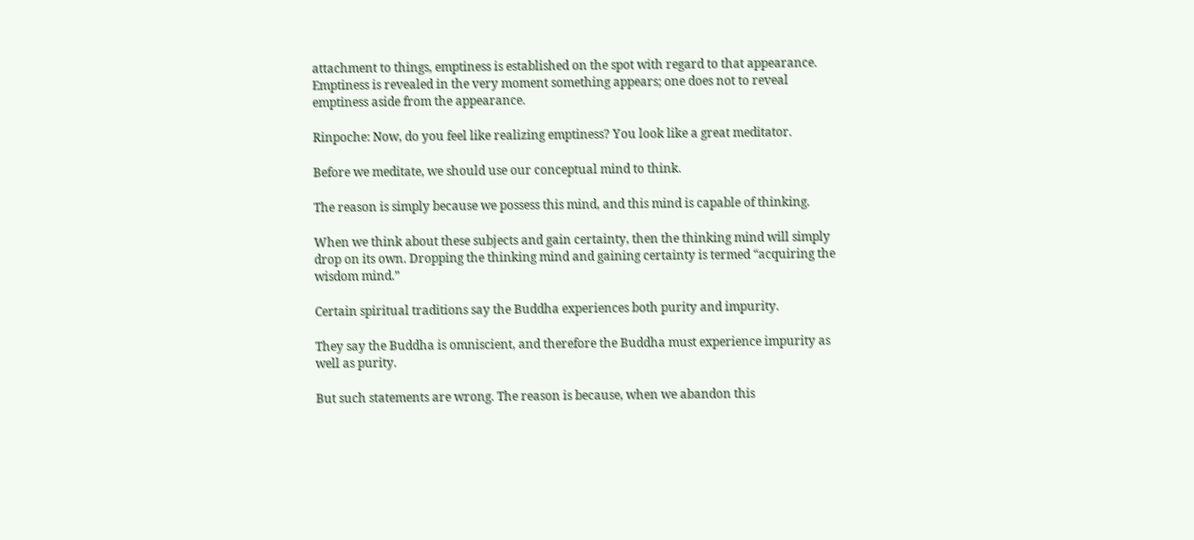attachment to things, emptiness is established on the spot with regard to that appearance. Emptiness is revealed in the very moment something appears; one does not to reveal emptiness aside from the appearance.

Rinpoche: Now, do you feel like realizing emptiness? You look like a great meditator.

Before we meditate, we should use our conceptual mind to think.

The reason is simply because we possess this mind, and this mind is capable of thinking.

When we think about these subjects and gain certainty, then the thinking mind will simply drop on its own. Dropping the thinking mind and gaining certainty is termed “acquiring the wisdom mind.”

Certain spiritual traditions say the Buddha experiences both purity and impurity.

They say the Buddha is omniscient, and therefore the Buddha must experience impurity as well as purity.

But such statements are wrong. The reason is because, when we abandon this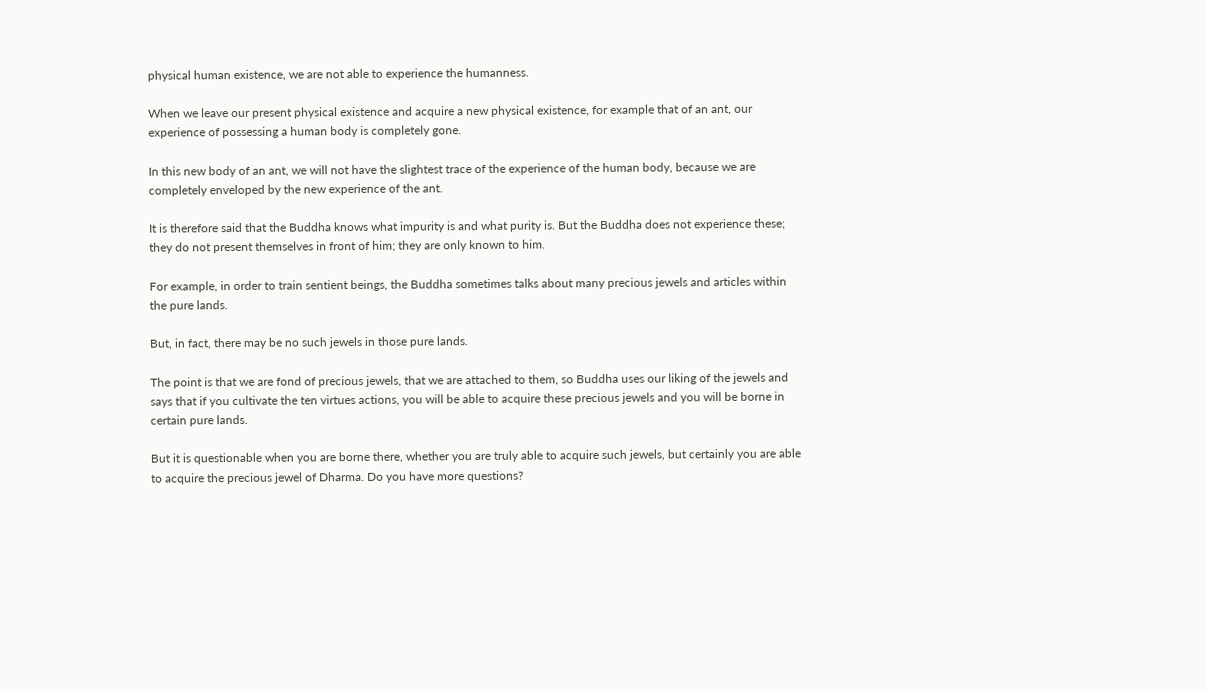physical human existence, we are not able to experience the humanness.

When we leave our present physical existence and acquire a new physical existence, for example that of an ant, our experience of possessing a human body is completely gone.

In this new body of an ant, we will not have the slightest trace of the experience of the human body, because we are completely enveloped by the new experience of the ant.

It is therefore said that the Buddha knows what impurity is and what purity is. But the Buddha does not experience these; they do not present themselves in front of him; they are only known to him.

For example, in order to train sentient beings, the Buddha sometimes talks about many precious jewels and articles within the pure lands.

But, in fact, there may be no such jewels in those pure lands.

The point is that we are fond of precious jewels, that we are attached to them, so Buddha uses our liking of the jewels and says that if you cultivate the ten virtues actions, you will be able to acquire these precious jewels and you will be borne in certain pure lands.

But it is questionable when you are borne there, whether you are truly able to acquire such jewels, but certainly you are able to acquire the precious jewel of Dharma. Do you have more questions?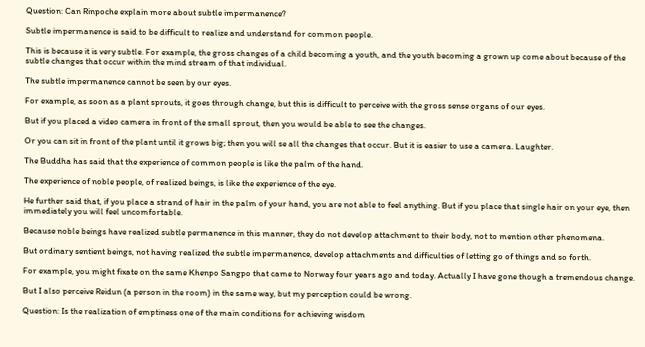Question: Can Rinpoche explain more about subtle impermanence?

Subtle impermanence is said to be difficult to realize and understand for common people.

This is because it is very subtle. For example, the gross changes of a child becoming a youth, and the youth becoming a grown up come about because of the subtle changes that occur within the mind stream of that individual.

The subtle impermanence cannot be seen by our eyes.

For example, as soon as a plant sprouts, it goes through change, but this is difficult to perceive with the gross sense organs of our eyes.

But if you placed a video camera in front of the small sprout, then you would be able to see the changes.

Or you can sit in front of the plant until it grows big; then you will se all the changes that occur. But it is easier to use a camera. Laughter.

The Buddha has said that the experience of common people is like the palm of the hand.

The experience of noble people, of realized beings, is like the experience of the eye.

He further said that, if you place a strand of hair in the palm of your hand, you are not able to feel anything. But if you place that single hair on your eye, then immediately you will feel uncomfortable.

Because noble beings have realized subtle permanence in this manner, they do not develop attachment to their body, not to mention other phenomena.

But ordinary sentient beings, not having realized the subtle impermanence, develop attachments and difficulties of letting go of things and so forth.

For example, you might fixate on the same Khenpo Sangpo that came to Norway four years ago and today. Actually I have gone though a tremendous change.

But I also perceive Reidun (a person in the room) in the same way, but my perception could be wrong.

Question: Is the realization of emptiness one of the main conditions for achieving wisdom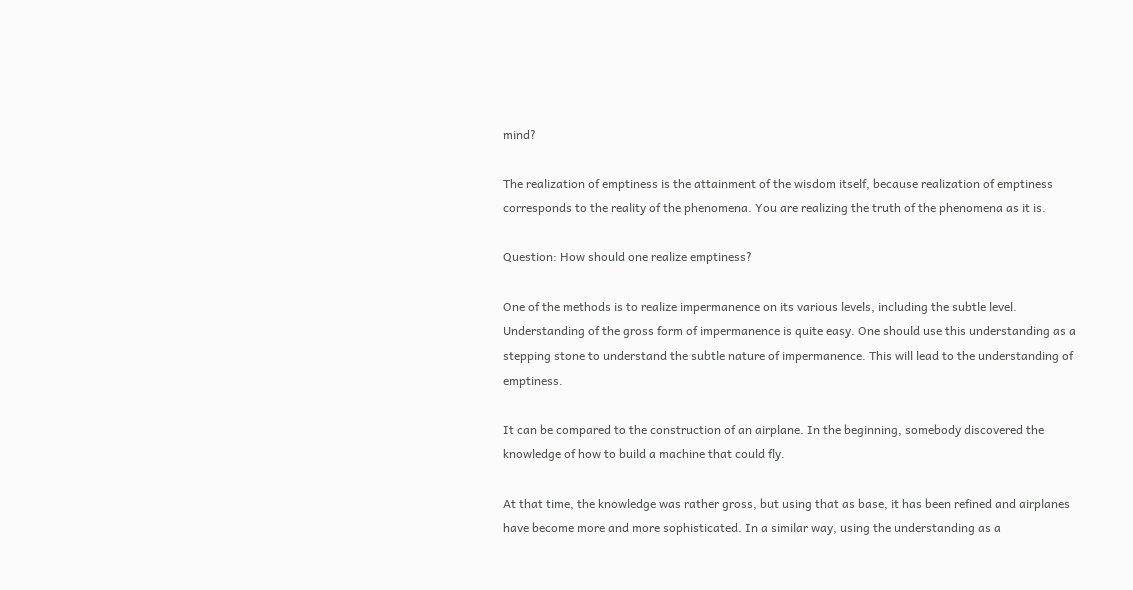mind?

The realization of emptiness is the attainment of the wisdom itself, because realization of emptiness corresponds to the reality of the phenomena. You are realizing the truth of the phenomena as it is.

Question: How should one realize emptiness?

One of the methods is to realize impermanence on its various levels, including the subtle level. Understanding of the gross form of impermanence is quite easy. One should use this understanding as a stepping stone to understand the subtle nature of impermanence. This will lead to the understanding of emptiness.

It can be compared to the construction of an airplane. In the beginning, somebody discovered the knowledge of how to build a machine that could fly.

At that time, the knowledge was rather gross, but using that as base, it has been refined and airplanes have become more and more sophisticated. In a similar way, using the understanding as a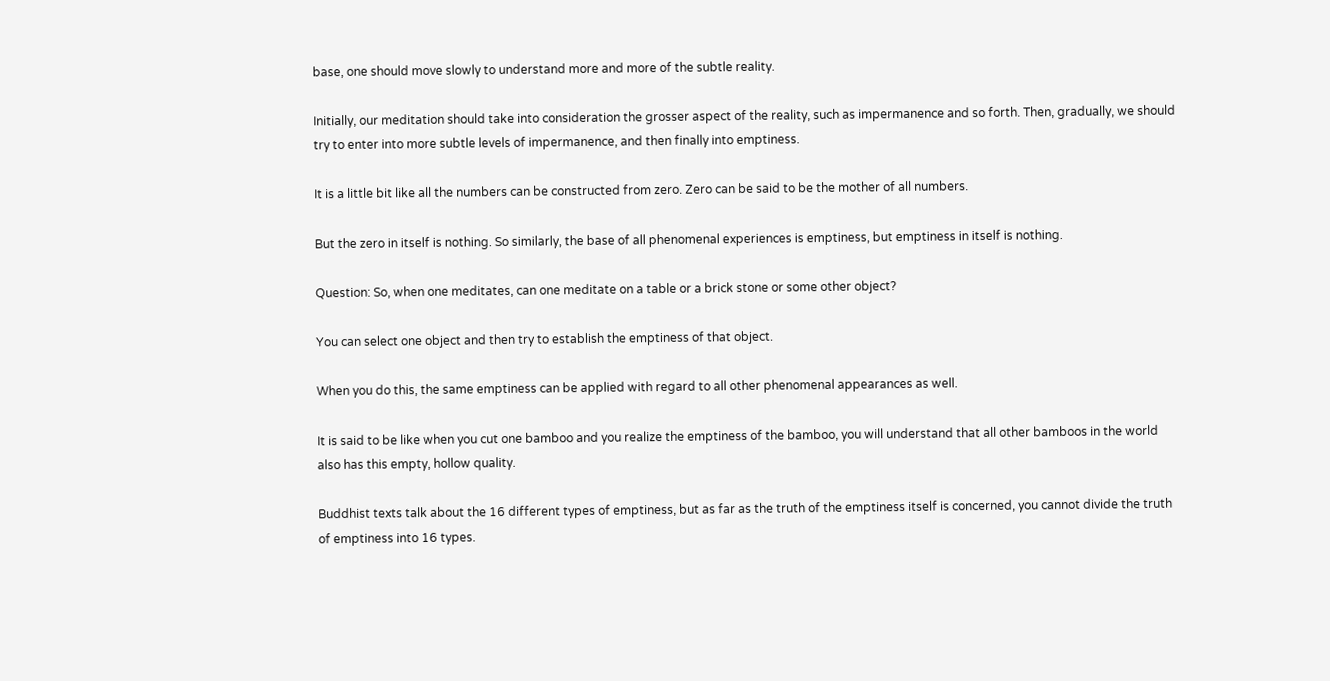base, one should move slowly to understand more and more of the subtle reality.

Initially, our meditation should take into consideration the grosser aspect of the reality, such as impermanence and so forth. Then, gradually, we should try to enter into more subtle levels of impermanence, and then finally into emptiness.

It is a little bit like all the numbers can be constructed from zero. Zero can be said to be the mother of all numbers.

But the zero in itself is nothing. So similarly, the base of all phenomenal experiences is emptiness, but emptiness in itself is nothing.

Question: So, when one meditates, can one meditate on a table or a brick stone or some other object?

You can select one object and then try to establish the emptiness of that object.

When you do this, the same emptiness can be applied with regard to all other phenomenal appearances as well.

It is said to be like when you cut one bamboo and you realize the emptiness of the bamboo, you will understand that all other bamboos in the world also has this empty, hollow quality.

Buddhist texts talk about the 16 different types of emptiness, but as far as the truth of the emptiness itself is concerned, you cannot divide the truth of emptiness into 16 types.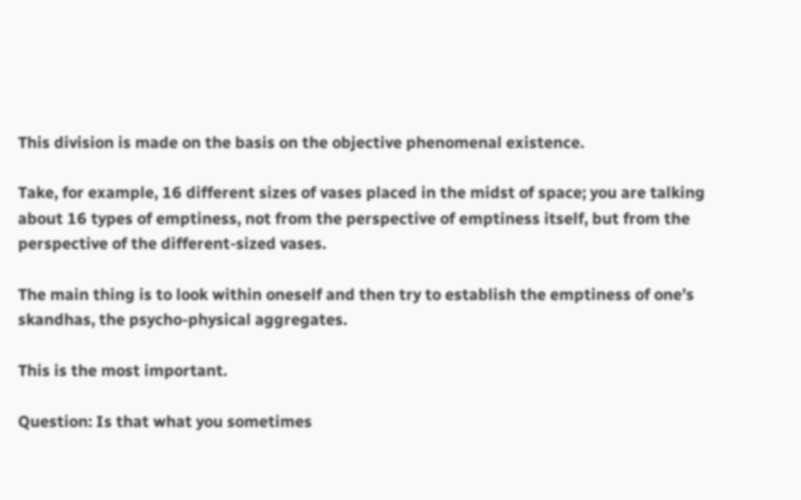This division is made on the basis on the objective phenomenal existence.

Take, for example, 16 different sizes of vases placed in the midst of space; you are talking about 16 types of emptiness, not from the perspective of emptiness itself, but from the perspective of the different-sized vases.

The main thing is to look within oneself and then try to establish the emptiness of one’s skandhas, the psycho-physical aggregates.

This is the most important.

Question: Is that what you sometimes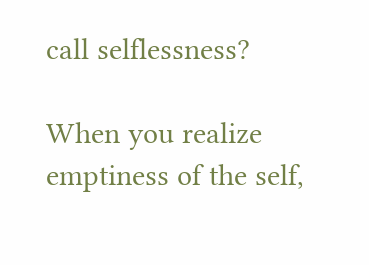call selflessness?

When you realize emptiness of the self,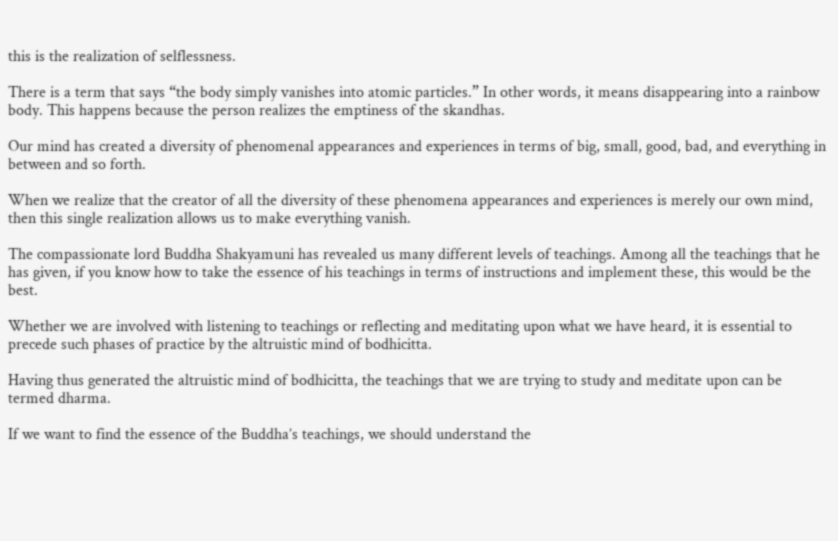this is the realization of selflessness.

There is a term that says “the body simply vanishes into atomic particles.” In other words, it means disappearing into a rainbow body. This happens because the person realizes the emptiness of the skandhas.

Our mind has created a diversity of phenomenal appearances and experiences in terms of big, small, good, bad, and everything in between and so forth.

When we realize that the creator of all the diversity of these phenomena appearances and experiences is merely our own mind, then this single realization allows us to make everything vanish.

The compassionate lord Buddha Shakyamuni has revealed us many different levels of teachings. Among all the teachings that he has given, if you know how to take the essence of his teachings in terms of instructions and implement these, this would be the best.

Whether we are involved with listening to teachings or reflecting and meditating upon what we have heard, it is essential to precede such phases of practice by the altruistic mind of bodhicitta.

Having thus generated the altruistic mind of bodhicitta, the teachings that we are trying to study and meditate upon can be termed dharma.

If we want to find the essence of the Buddha’s teachings, we should understand the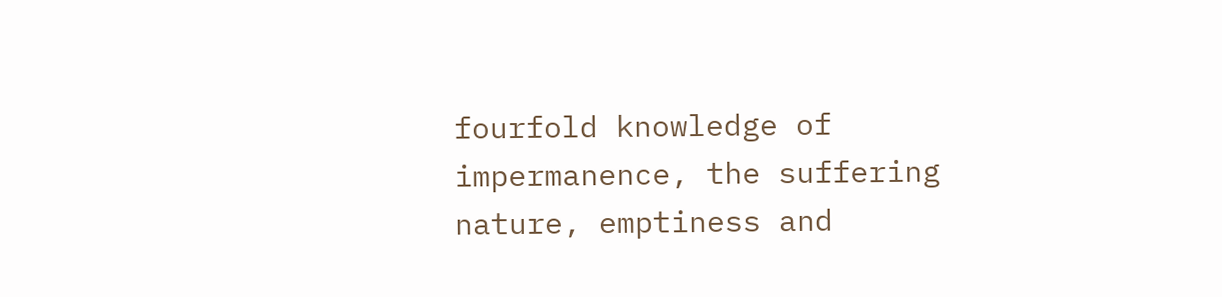fourfold knowledge of impermanence, the suffering nature, emptiness and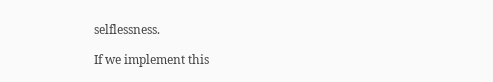selflessness.

If we implement this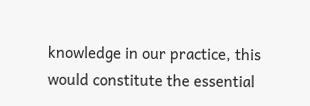knowledge in our practice, this would constitute the essential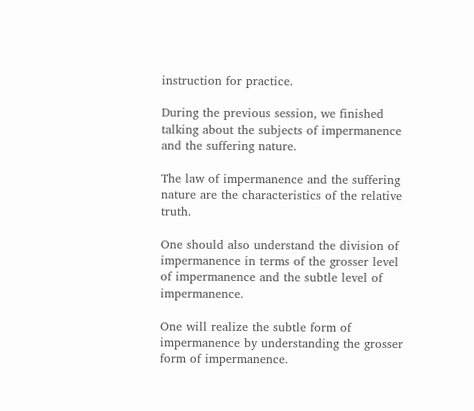instruction for practice.

During the previous session, we finished talking about the subjects of impermanence and the suffering nature.

The law of impermanence and the suffering nature are the characteristics of the relative truth.

One should also understand the division of impermanence in terms of the grosser level of impermanence and the subtle level of impermanence.

One will realize the subtle form of impermanence by understanding the grosser form of impermanence.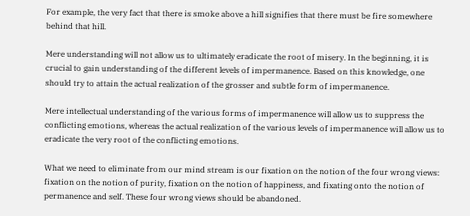For example, the very fact that there is smoke above a hill signifies that there must be fire somewhere behind that hill.

Mere understanding will not allow us to ultimately eradicate the root of misery. In the beginning, it is crucial to gain understanding of the different levels of impermanence. Based on this knowledge, one should try to attain the actual realization of the grosser and subtle form of impermanence.

Mere intellectual understanding of the various forms of impermanence will allow us to suppress the conflicting emotions, whereas the actual realization of the various levels of impermanence will allow us to eradicate the very root of the conflicting emotions.

What we need to eliminate from our mind stream is our fixation on the notion of the four wrong views: fixation on the notion of purity, fixation on the notion of happiness, and fixating onto the notion of permanence and self. These four wrong views should be abandoned.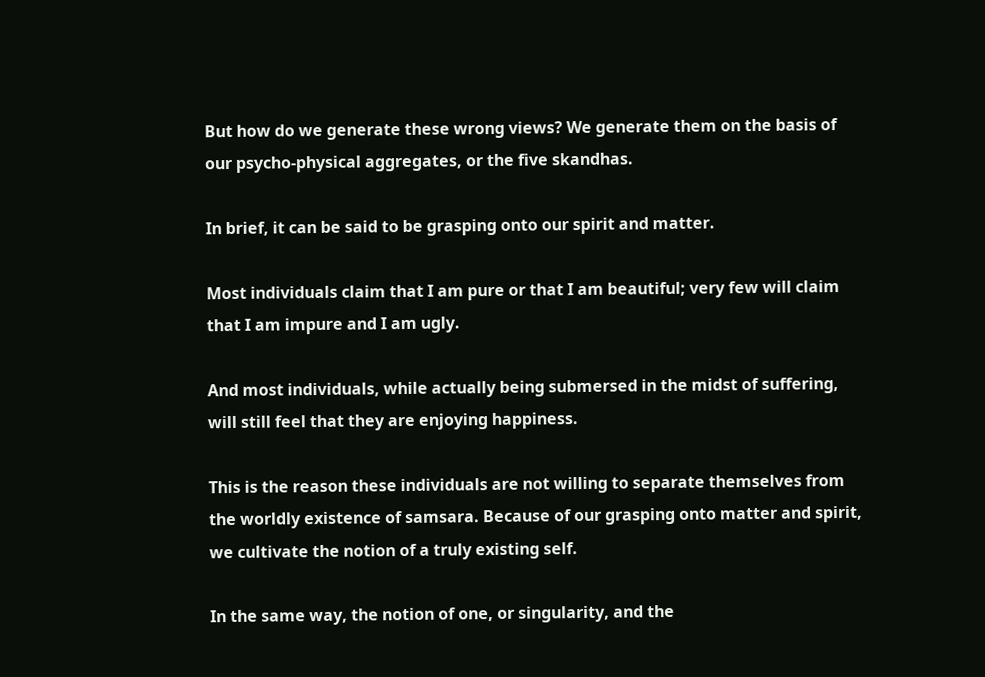But how do we generate these wrong views? We generate them on the basis of our psycho-physical aggregates, or the five skandhas.

In brief, it can be said to be grasping onto our spirit and matter.

Most individuals claim that I am pure or that I am beautiful; very few will claim that I am impure and I am ugly.

And most individuals, while actually being submersed in the midst of suffering, will still feel that they are enjoying happiness.

This is the reason these individuals are not willing to separate themselves from the worldly existence of samsara. Because of our grasping onto matter and spirit, we cultivate the notion of a truly existing self.

In the same way, the notion of one, or singularity, and the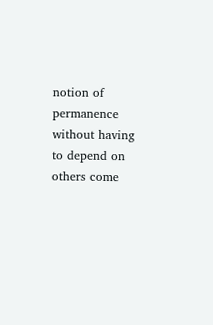notion of permanence without having to depend on others come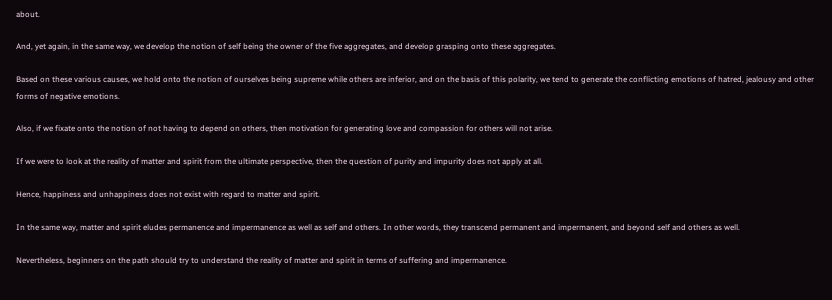about.

And, yet again, in the same way, we develop the notion of self being the owner of the five aggregates, and develop grasping onto these aggregates.

Based on these various causes, we hold onto the notion of ourselves being supreme while others are inferior, and on the basis of this polarity, we tend to generate the conflicting emotions of hatred, jealousy and other forms of negative emotions.

Also, if we fixate onto the notion of not having to depend on others, then motivation for generating love and compassion for others will not arise.

If we were to look at the reality of matter and spirit from the ultimate perspective, then the question of purity and impurity does not apply at all.

Hence, happiness and unhappiness does not exist with regard to matter and spirit.

In the same way, matter and spirit eludes permanence and impermanence as well as self and others. In other words, they transcend permanent and impermanent, and beyond self and others as well.

Nevertheless, beginners on the path should try to understand the reality of matter and spirit in terms of suffering and impermanence.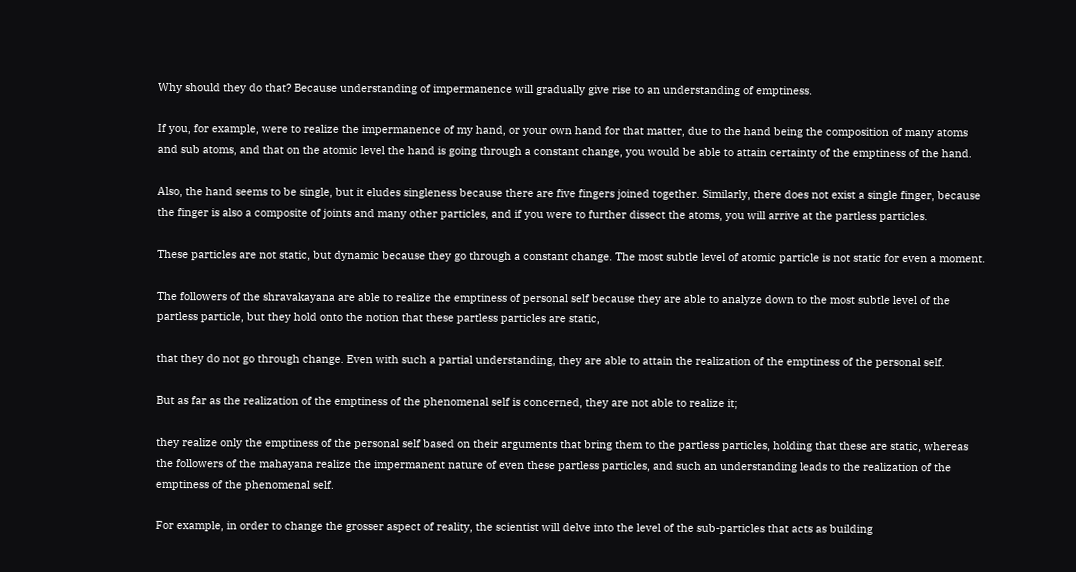Why should they do that? Because understanding of impermanence will gradually give rise to an understanding of emptiness.

If you, for example, were to realize the impermanence of my hand, or your own hand for that matter, due to the hand being the composition of many atoms and sub atoms, and that on the atomic level the hand is going through a constant change, you would be able to attain certainty of the emptiness of the hand.

Also, the hand seems to be single, but it eludes singleness because there are five fingers joined together. Similarly, there does not exist a single finger, because the finger is also a composite of joints and many other particles, and if you were to further dissect the atoms, you will arrive at the partless particles.

These particles are not static, but dynamic because they go through a constant change. The most subtle level of atomic particle is not static for even a moment.

The followers of the shravakayana are able to realize the emptiness of personal self because they are able to analyze down to the most subtle level of the partless particle, but they hold onto the notion that these partless particles are static,

that they do not go through change. Even with such a partial understanding, they are able to attain the realization of the emptiness of the personal self.

But as far as the realization of the emptiness of the phenomenal self is concerned, they are not able to realize it;

they realize only the emptiness of the personal self based on their arguments that bring them to the partless particles, holding that these are static, whereas the followers of the mahayana realize the impermanent nature of even these partless particles, and such an understanding leads to the realization of the emptiness of the phenomenal self.

For example, in order to change the grosser aspect of reality, the scientist will delve into the level of the sub-particles that acts as building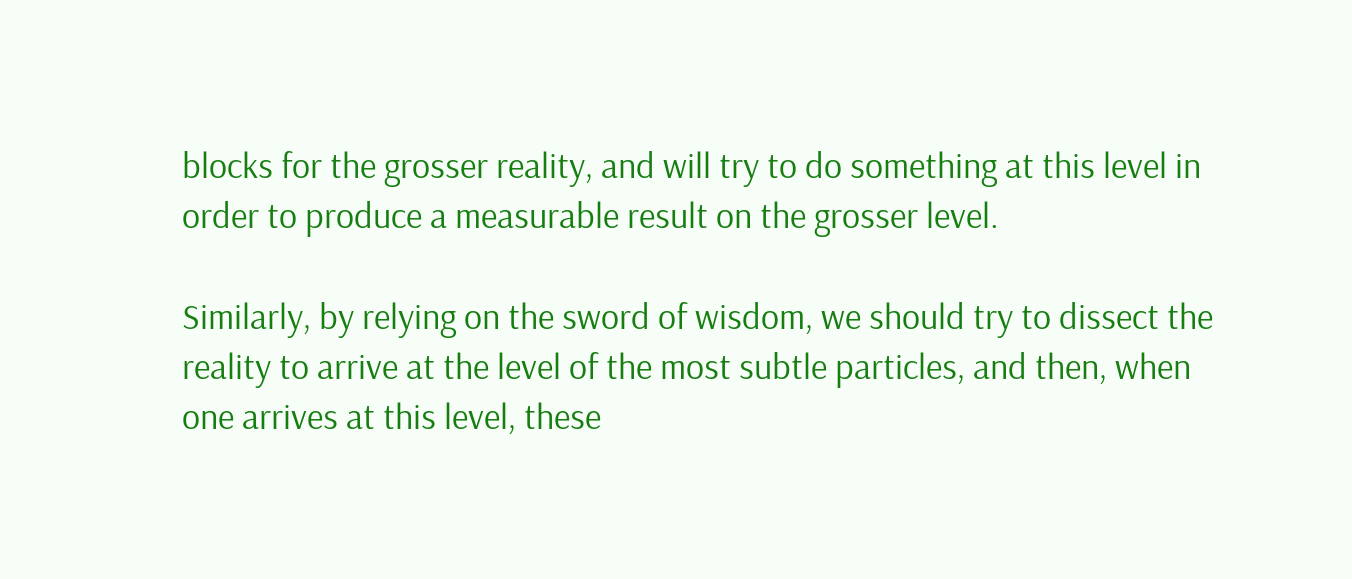blocks for the grosser reality, and will try to do something at this level in order to produce a measurable result on the grosser level.

Similarly, by relying on the sword of wisdom, we should try to dissect the reality to arrive at the level of the most subtle particles, and then, when one arrives at this level, these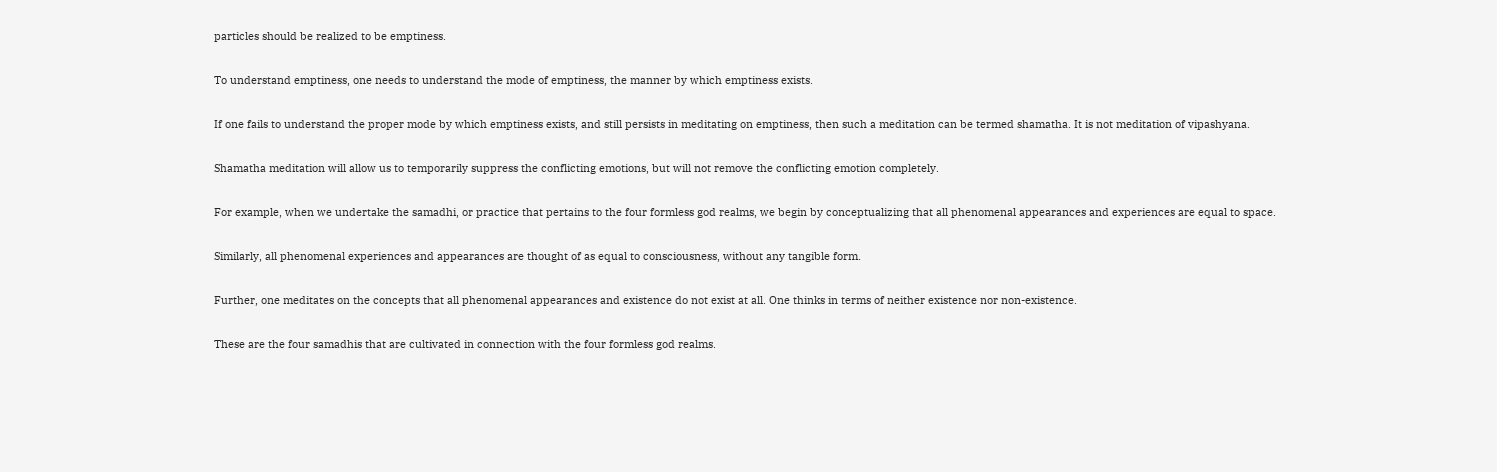particles should be realized to be emptiness.

To understand emptiness, one needs to understand the mode of emptiness, the manner by which emptiness exists.

If one fails to understand the proper mode by which emptiness exists, and still persists in meditating on emptiness, then such a meditation can be termed shamatha. It is not meditation of vipashyana.

Shamatha meditation will allow us to temporarily suppress the conflicting emotions, but will not remove the conflicting emotion completely.

For example, when we undertake the samadhi, or practice that pertains to the four formless god realms, we begin by conceptualizing that all phenomenal appearances and experiences are equal to space.

Similarly, all phenomenal experiences and appearances are thought of as equal to consciousness, without any tangible form.

Further, one meditates on the concepts that all phenomenal appearances and existence do not exist at all. One thinks in terms of neither existence nor non-existence.

These are the four samadhis that are cultivated in connection with the four formless god realms.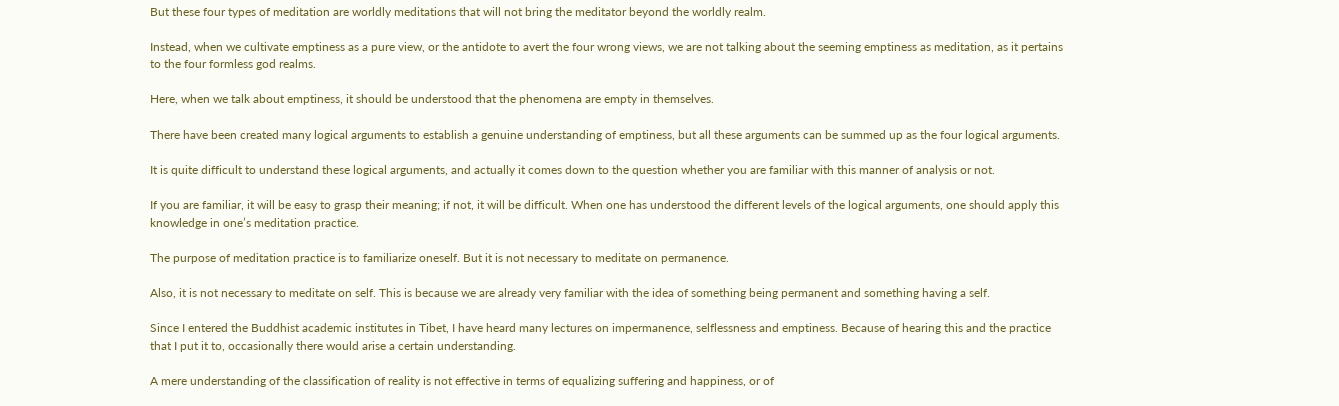But these four types of meditation are worldly meditations that will not bring the meditator beyond the worldly realm.

Instead, when we cultivate emptiness as a pure view, or the antidote to avert the four wrong views, we are not talking about the seeming emptiness as meditation, as it pertains to the four formless god realms.

Here, when we talk about emptiness, it should be understood that the phenomena are empty in themselves.

There have been created many logical arguments to establish a genuine understanding of emptiness, but all these arguments can be summed up as the four logical arguments.

It is quite difficult to understand these logical arguments, and actually it comes down to the question whether you are familiar with this manner of analysis or not.

If you are familiar, it will be easy to grasp their meaning; if not, it will be difficult. When one has understood the different levels of the logical arguments, one should apply this knowledge in one’s meditation practice.

The purpose of meditation practice is to familiarize oneself. But it is not necessary to meditate on permanence.

Also, it is not necessary to meditate on self. This is because we are already very familiar with the idea of something being permanent and something having a self.

Since I entered the Buddhist academic institutes in Tibet, I have heard many lectures on impermanence, selflessness and emptiness. Because of hearing this and the practice that I put it to, occasionally there would arise a certain understanding.

A mere understanding of the classification of reality is not effective in terms of equalizing suffering and happiness, or of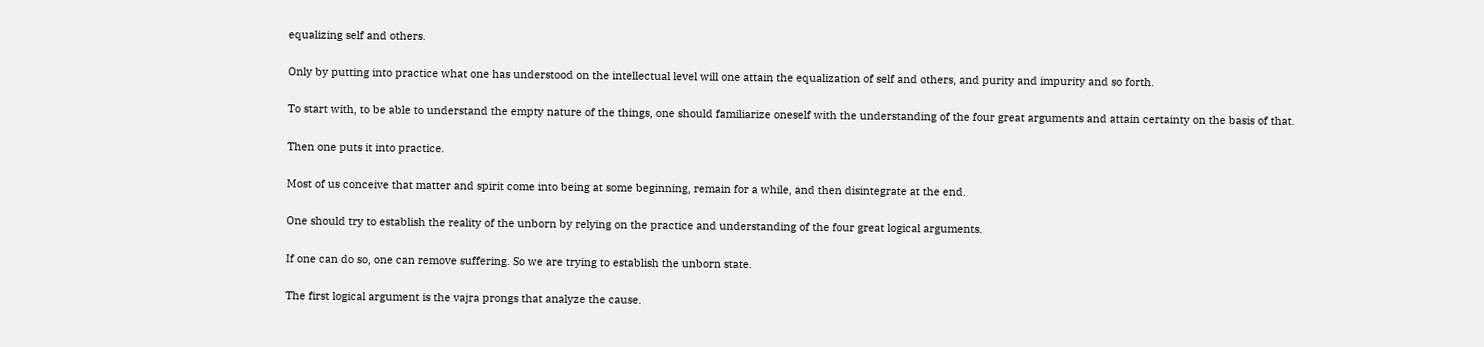equalizing self and others.

Only by putting into practice what one has understood on the intellectual level will one attain the equalization of self and others, and purity and impurity and so forth.

To start with, to be able to understand the empty nature of the things, one should familiarize oneself with the understanding of the four great arguments and attain certainty on the basis of that.

Then one puts it into practice.

Most of us conceive that matter and spirit come into being at some beginning, remain for a while, and then disintegrate at the end.

One should try to establish the reality of the unborn by relying on the practice and understanding of the four great logical arguments.

If one can do so, one can remove suffering. So we are trying to establish the unborn state.

The first logical argument is the vajra prongs that analyze the cause.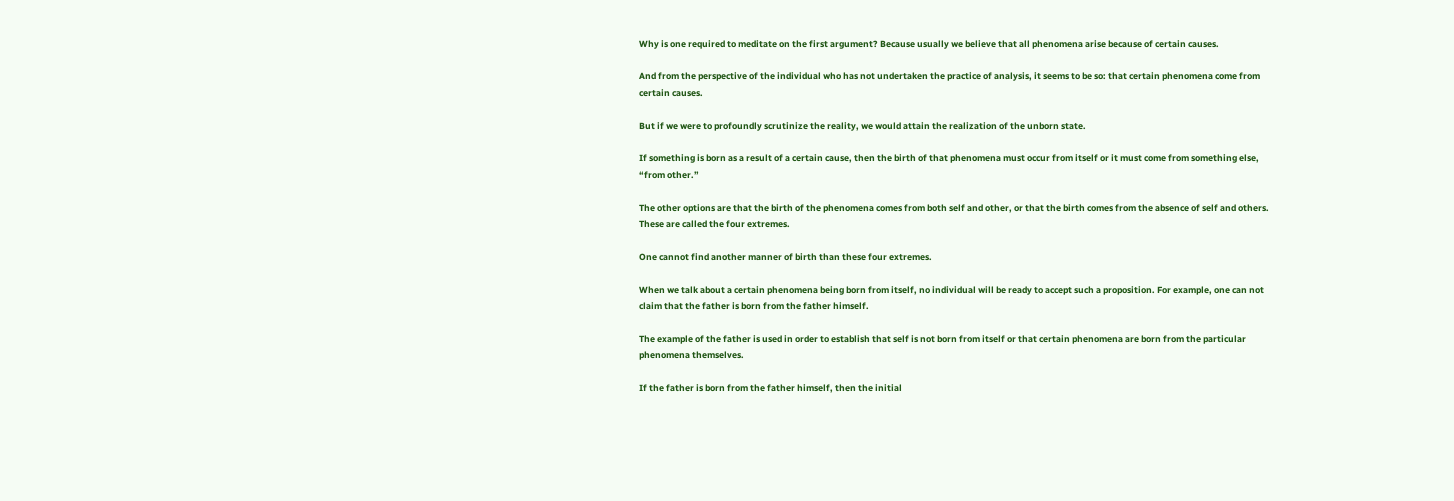Why is one required to meditate on the first argument? Because usually we believe that all phenomena arise because of certain causes.

And from the perspective of the individual who has not undertaken the practice of analysis, it seems to be so: that certain phenomena come from certain causes.

But if we were to profoundly scrutinize the reality, we would attain the realization of the unborn state.

If something is born as a result of a certain cause, then the birth of that phenomena must occur from itself or it must come from something else, “from other.”

The other options are that the birth of the phenomena comes from both self and other, or that the birth comes from the absence of self and others. These are called the four extremes.

One cannot find another manner of birth than these four extremes.

When we talk about a certain phenomena being born from itself, no individual will be ready to accept such a proposition. For example, one can not claim that the father is born from the father himself.

The example of the father is used in order to establish that self is not born from itself or that certain phenomena are born from the particular phenomena themselves.

If the father is born from the father himself, then the initial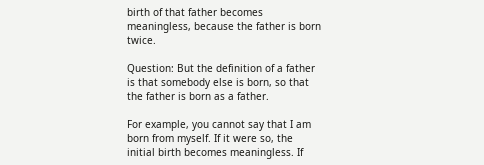birth of that father becomes meaningless, because the father is born twice.

Question: But the definition of a father is that somebody else is born, so that the father is born as a father.

For example, you cannot say that I am born from myself. If it were so, the initial birth becomes meaningless. If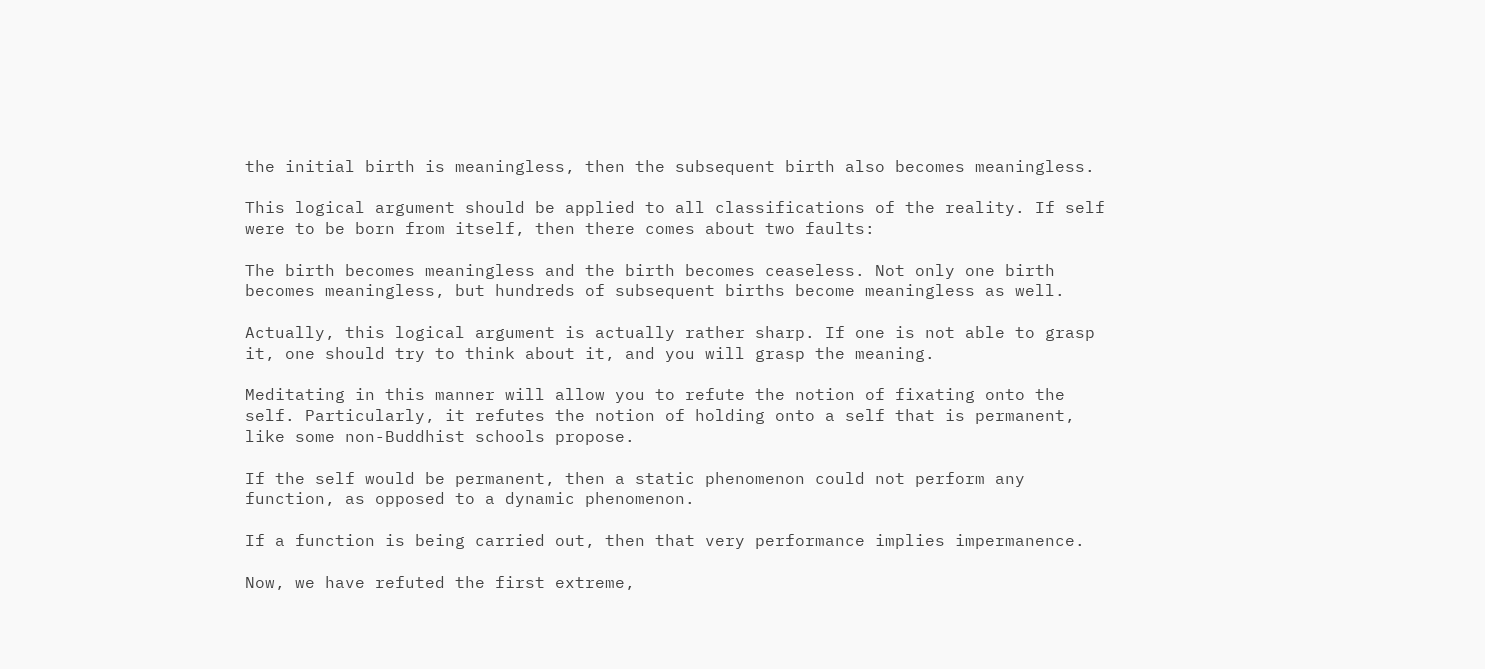the initial birth is meaningless, then the subsequent birth also becomes meaningless.

This logical argument should be applied to all classifications of the reality. If self were to be born from itself, then there comes about two faults:

The birth becomes meaningless and the birth becomes ceaseless. Not only one birth becomes meaningless, but hundreds of subsequent births become meaningless as well.

Actually, this logical argument is actually rather sharp. If one is not able to grasp it, one should try to think about it, and you will grasp the meaning.

Meditating in this manner will allow you to refute the notion of fixating onto the self. Particularly, it refutes the notion of holding onto a self that is permanent, like some non-Buddhist schools propose.

If the self would be permanent, then a static phenomenon could not perform any function, as opposed to a dynamic phenomenon.

If a function is being carried out, then that very performance implies impermanence.

Now, we have refuted the first extreme,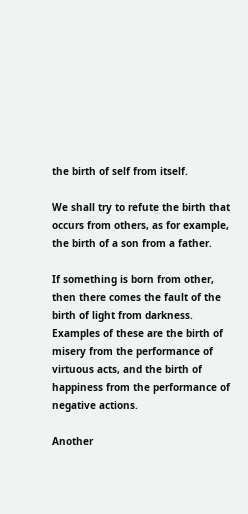the birth of self from itself.

We shall try to refute the birth that occurs from others, as for example, the birth of a son from a father.

If something is born from other, then there comes the fault of the birth of light from darkness. Examples of these are the birth of misery from the performance of virtuous acts, and the birth of happiness from the performance of negative actions.

Another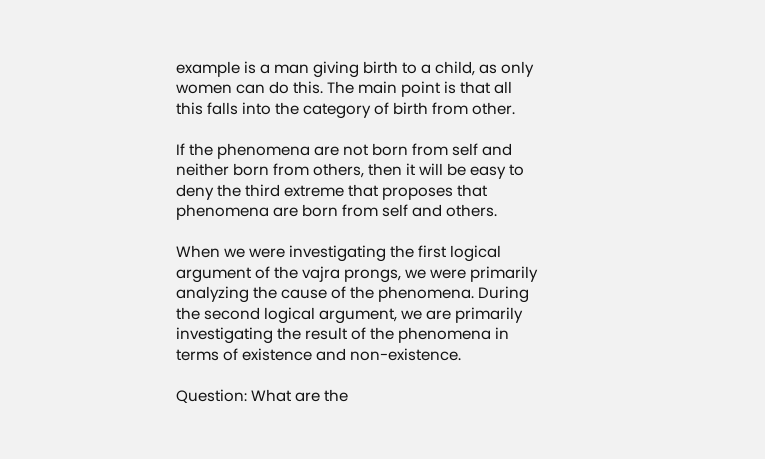example is a man giving birth to a child, as only women can do this. The main point is that all this falls into the category of birth from other.

If the phenomena are not born from self and neither born from others, then it will be easy to deny the third extreme that proposes that phenomena are born from self and others.

When we were investigating the first logical argument of the vajra prongs, we were primarily analyzing the cause of the phenomena. During the second logical argument, we are primarily investigating the result of the phenomena in terms of existence and non-existence.

Question: What are the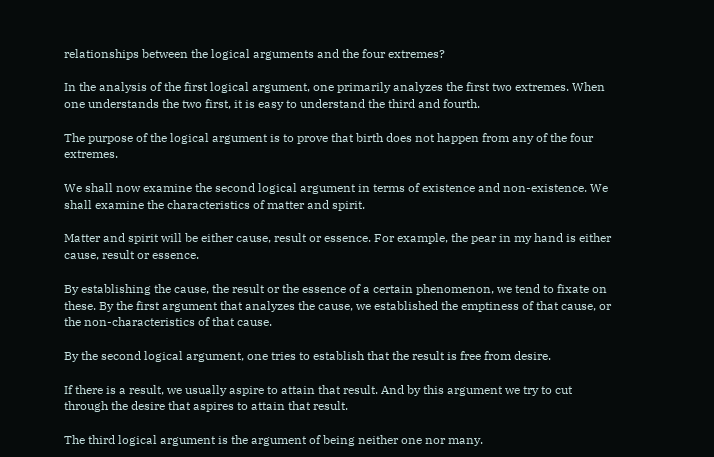relationships between the logical arguments and the four extremes?

In the analysis of the first logical argument, one primarily analyzes the first two extremes. When one understands the two first, it is easy to understand the third and fourth.

The purpose of the logical argument is to prove that birth does not happen from any of the four extremes.

We shall now examine the second logical argument in terms of existence and non-existence. We shall examine the characteristics of matter and spirit.

Matter and spirit will be either cause, result or essence. For example, the pear in my hand is either cause, result or essence.

By establishing the cause, the result or the essence of a certain phenomenon, we tend to fixate on these. By the first argument that analyzes the cause, we established the emptiness of that cause, or the non-characteristics of that cause.

By the second logical argument, one tries to establish that the result is free from desire.

If there is a result, we usually aspire to attain that result. And by this argument we try to cut through the desire that aspires to attain that result.

The third logical argument is the argument of being neither one nor many.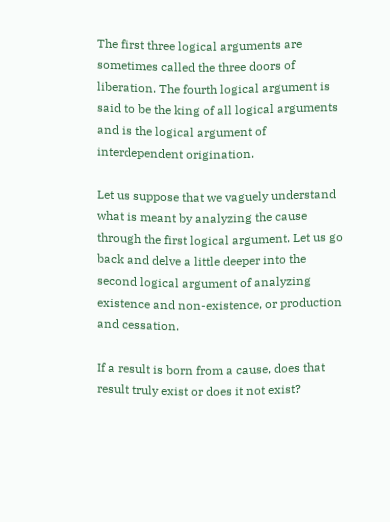The first three logical arguments are sometimes called the three doors of liberation. The fourth logical argument is said to be the king of all logical arguments and is the logical argument of interdependent origination.

Let us suppose that we vaguely understand what is meant by analyzing the cause through the first logical argument. Let us go back and delve a little deeper into the second logical argument of analyzing existence and non-existence, or production and cessation.

If a result is born from a cause, does that result truly exist or does it not exist?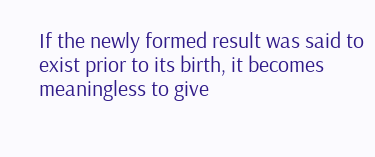If the newly formed result was said to exist prior to its birth, it becomes meaningless to give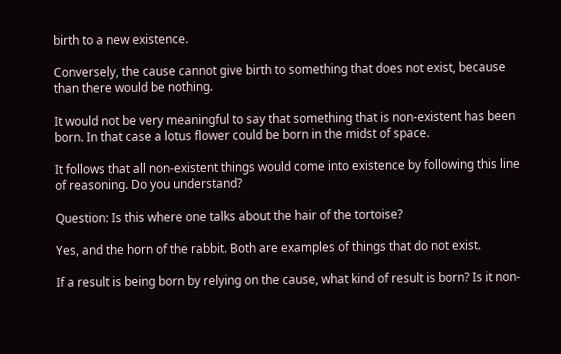birth to a new existence.

Conversely, the cause cannot give birth to something that does not exist, because than there would be nothing.

It would not be very meaningful to say that something that is non-existent has been born. In that case a lotus flower could be born in the midst of space.

It follows that all non-existent things would come into existence by following this line of reasoning. Do you understand?

Question: Is this where one talks about the hair of the tortoise?

Yes, and the horn of the rabbit. Both are examples of things that do not exist.

If a result is being born by relying on the cause, what kind of result is born? Is it non-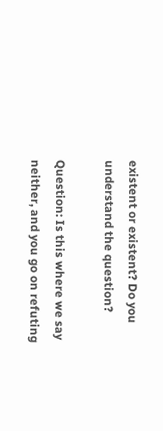existent or existent? Do you understand the question?

Question: Is this where we say neither, and you go on refuting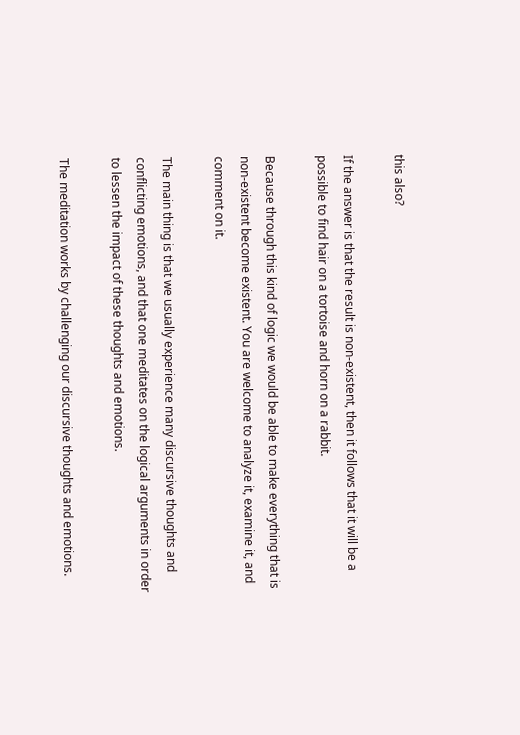this also?

If the answer is that the result is non-existent, then it follows that it will be a possible to find hair on a tortoise and horn on a rabbit.

Because through this kind of logic we would be able to make everything that is non-existent become existent. You are welcome to analyze it, examine it, and comment on it.

The main thing is that we usually experience many discursive thoughts and conflicting emotions, and that one meditates on the logical arguments in order to lessen the impact of these thoughts and emotions.

The meditation works by challenging our discursive thoughts and emotions.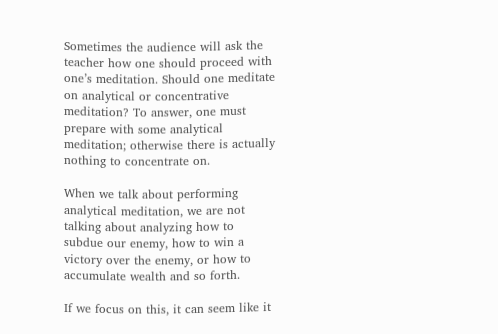Sometimes the audience will ask the teacher how one should proceed with one’s meditation. Should one meditate on analytical or concentrative meditation? To answer, one must prepare with some analytical meditation; otherwise there is actually nothing to concentrate on.

When we talk about performing analytical meditation, we are not talking about analyzing how to subdue our enemy, how to win a victory over the enemy, or how to accumulate wealth and so forth.

If we focus on this, it can seem like it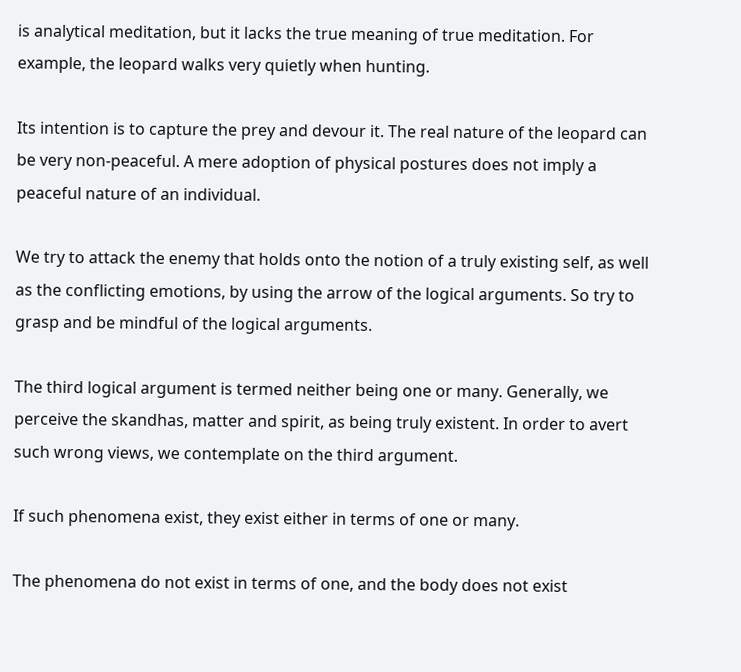is analytical meditation, but it lacks the true meaning of true meditation. For example, the leopard walks very quietly when hunting.

Its intention is to capture the prey and devour it. The real nature of the leopard can be very non-peaceful. A mere adoption of physical postures does not imply a peaceful nature of an individual.

We try to attack the enemy that holds onto the notion of a truly existing self, as well as the conflicting emotions, by using the arrow of the logical arguments. So try to grasp and be mindful of the logical arguments.

The third logical argument is termed neither being one or many. Generally, we perceive the skandhas, matter and spirit, as being truly existent. In order to avert such wrong views, we contemplate on the third argument.

If such phenomena exist, they exist either in terms of one or many.

The phenomena do not exist in terms of one, and the body does not exist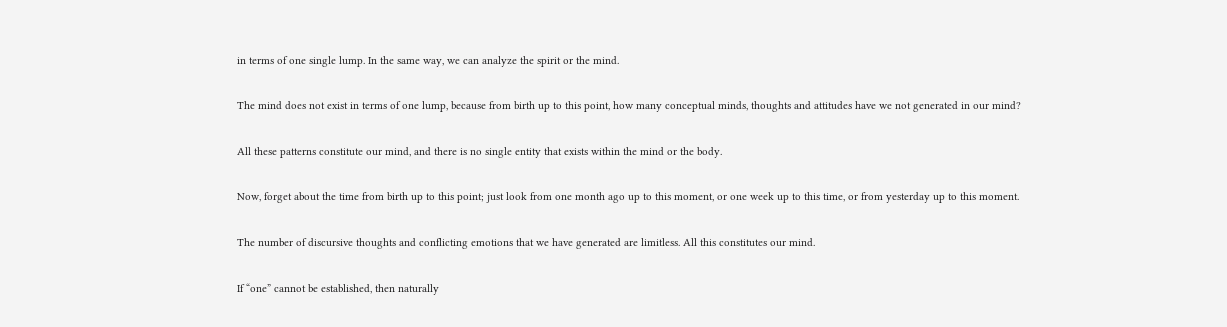in terms of one single lump. In the same way, we can analyze the spirit or the mind.

The mind does not exist in terms of one lump, because from birth up to this point, how many conceptual minds, thoughts and attitudes have we not generated in our mind?

All these patterns constitute our mind, and there is no single entity that exists within the mind or the body.

Now, forget about the time from birth up to this point; just look from one month ago up to this moment, or one week up to this time, or from yesterday up to this moment.

The number of discursive thoughts and conflicting emotions that we have generated are limitless. All this constitutes our mind.

If “one” cannot be established, then naturally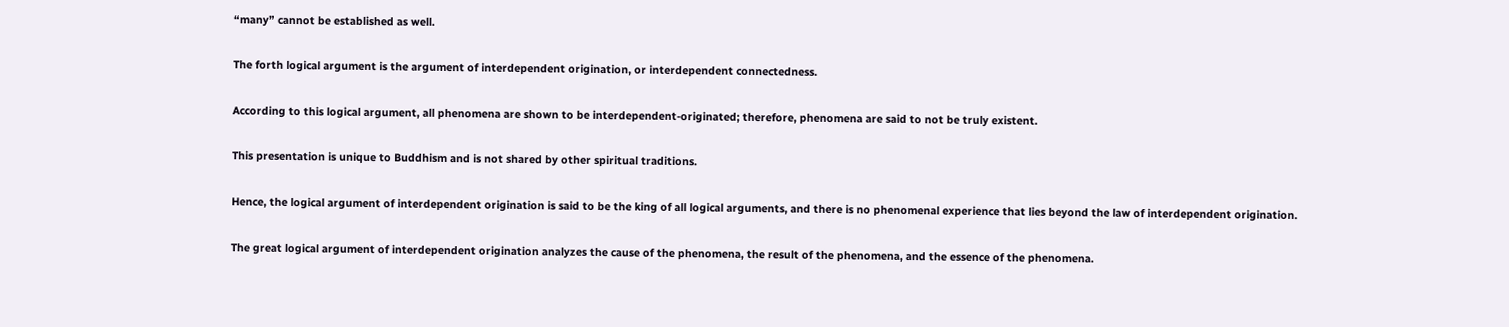“many” cannot be established as well.

The forth logical argument is the argument of interdependent origination, or interdependent connectedness.

According to this logical argument, all phenomena are shown to be interdependent-originated; therefore, phenomena are said to not be truly existent.

This presentation is unique to Buddhism and is not shared by other spiritual traditions.

Hence, the logical argument of interdependent origination is said to be the king of all logical arguments, and there is no phenomenal experience that lies beyond the law of interdependent origination.

The great logical argument of interdependent origination analyzes the cause of the phenomena, the result of the phenomena, and the essence of the phenomena.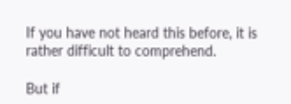If you have not heard this before, it is rather difficult to comprehend.

But if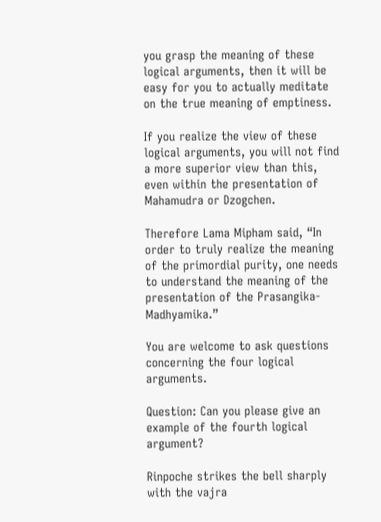you grasp the meaning of these logical arguments, then it will be easy for you to actually meditate on the true meaning of emptiness.

If you realize the view of these logical arguments, you will not find a more superior view than this, even within the presentation of Mahamudra or Dzogchen.

Therefore Lama Mipham said, “In order to truly realize the meaning of the primordial purity, one needs to understand the meaning of the presentation of the Prasangika-Madhyamika.”

You are welcome to ask questions concerning the four logical arguments.

Question: Can you please give an example of the fourth logical argument?

Rinpoche strikes the bell sharply with the vajra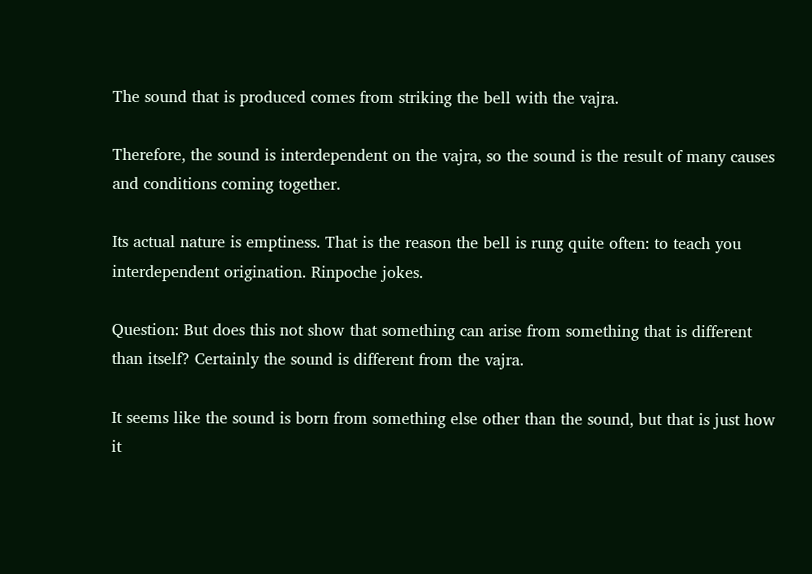The sound that is produced comes from striking the bell with the vajra.

Therefore, the sound is interdependent on the vajra, so the sound is the result of many causes and conditions coming together.

Its actual nature is emptiness. That is the reason the bell is rung quite often: to teach you interdependent origination. Rinpoche jokes.

Question: But does this not show that something can arise from something that is different than itself? Certainly the sound is different from the vajra.

It seems like the sound is born from something else other than the sound, but that is just how it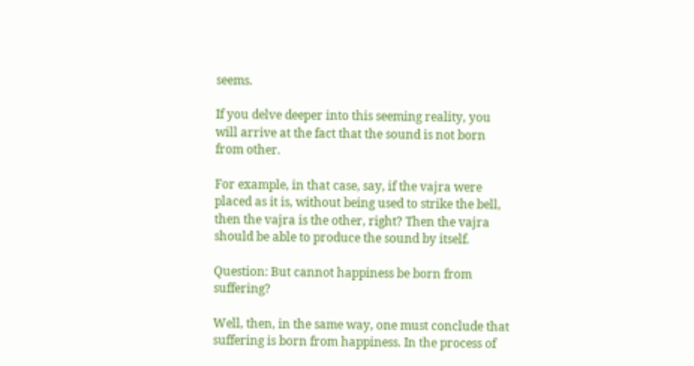seems.

If you delve deeper into this seeming reality, you will arrive at the fact that the sound is not born from other.

For example, in that case, say, if the vajra were placed as it is, without being used to strike the bell, then the vajra is the other, right? Then the vajra should be able to produce the sound by itself.

Question: But cannot happiness be born from suffering?

Well, then, in the same way, one must conclude that suffering is born from happiness. In the process of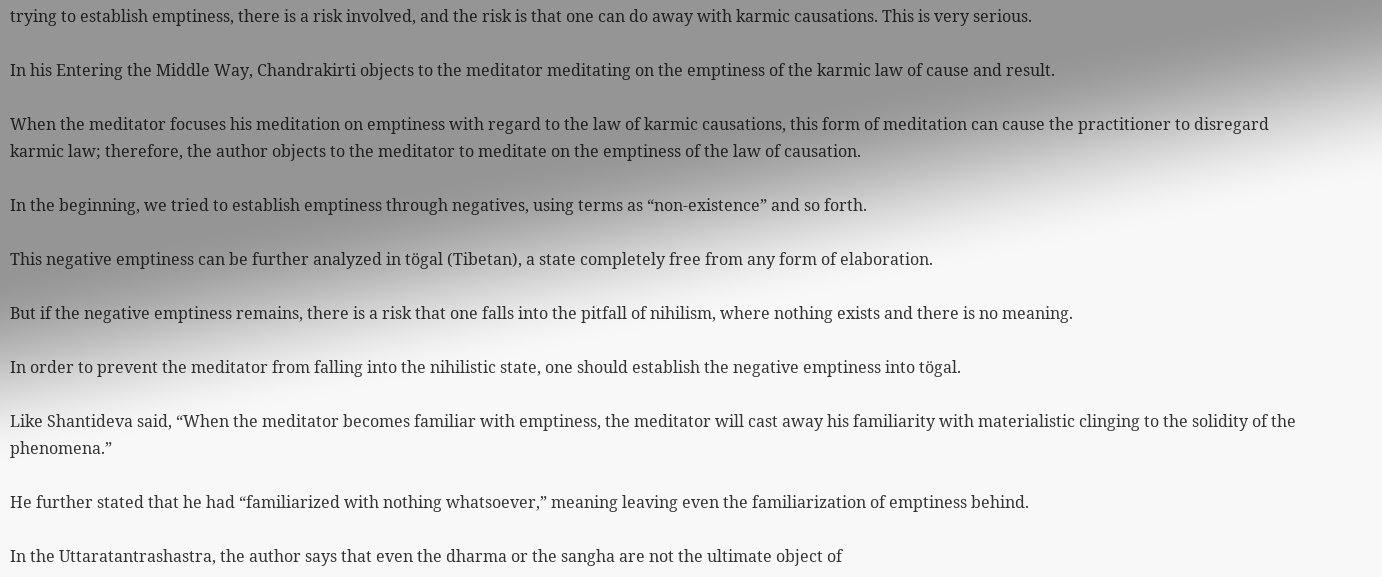trying to establish emptiness, there is a risk involved, and the risk is that one can do away with karmic causations. This is very serious.

In his Entering the Middle Way, Chandrakirti objects to the meditator meditating on the emptiness of the karmic law of cause and result.

When the meditator focuses his meditation on emptiness with regard to the law of karmic causations, this form of meditation can cause the practitioner to disregard karmic law; therefore, the author objects to the meditator to meditate on the emptiness of the law of causation.

In the beginning, we tried to establish emptiness through negatives, using terms as “non-existence” and so forth.

This negative emptiness can be further analyzed in tögal (Tibetan), a state completely free from any form of elaboration.

But if the negative emptiness remains, there is a risk that one falls into the pitfall of nihilism, where nothing exists and there is no meaning.

In order to prevent the meditator from falling into the nihilistic state, one should establish the negative emptiness into tögal.

Like Shantideva said, “When the meditator becomes familiar with emptiness, the meditator will cast away his familiarity with materialistic clinging to the solidity of the phenomena.”

He further stated that he had “familiarized with nothing whatsoever,” meaning leaving even the familiarization of emptiness behind.

In the Uttaratantrashastra, the author says that even the dharma or the sangha are not the ultimate object of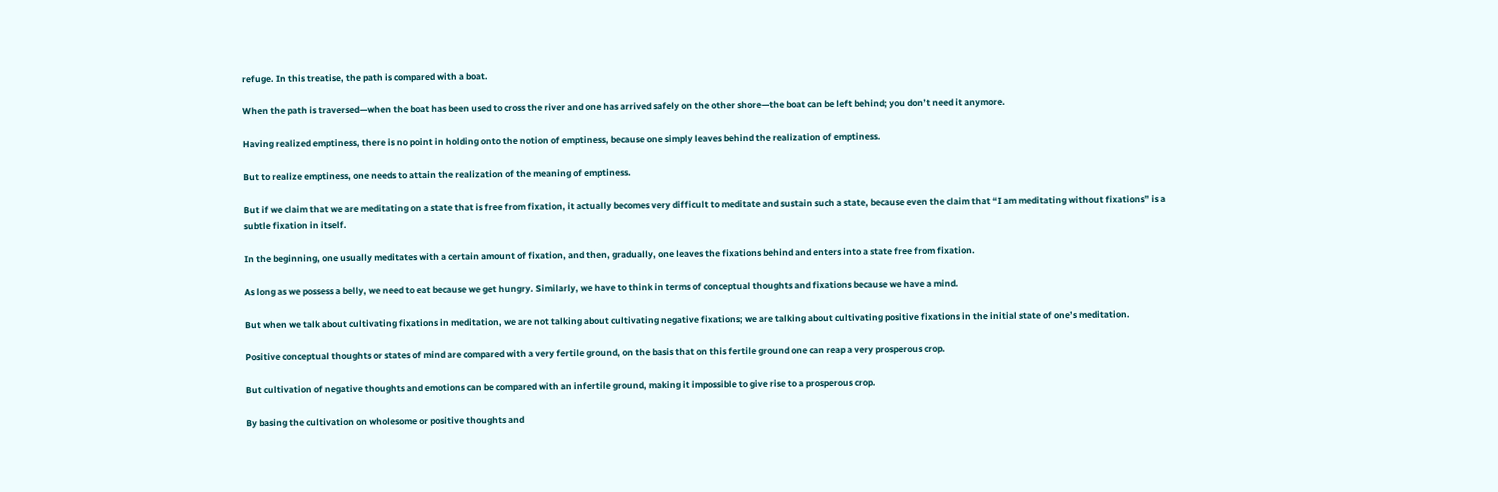refuge. In this treatise, the path is compared with a boat.

When the path is traversed—when the boat has been used to cross the river and one has arrived safely on the other shore—the boat can be left behind; you don’t need it anymore.

Having realized emptiness, there is no point in holding onto the notion of emptiness, because one simply leaves behind the realization of emptiness.

But to realize emptiness, one needs to attain the realization of the meaning of emptiness.

But if we claim that we are meditating on a state that is free from fixation, it actually becomes very difficult to meditate and sustain such a state, because even the claim that “I am meditating without fixations” is a subtle fixation in itself.

In the beginning, one usually meditates with a certain amount of fixation, and then, gradually, one leaves the fixations behind and enters into a state free from fixation.

As long as we possess a belly, we need to eat because we get hungry. Similarly, we have to think in terms of conceptual thoughts and fixations because we have a mind.

But when we talk about cultivating fixations in meditation, we are not talking about cultivating negative fixations; we are talking about cultivating positive fixations in the initial state of one’s meditation.

Positive conceptual thoughts or states of mind are compared with a very fertile ground, on the basis that on this fertile ground one can reap a very prosperous crop.

But cultivation of negative thoughts and emotions can be compared with an infertile ground, making it impossible to give rise to a prosperous crop.

By basing the cultivation on wholesome or positive thoughts and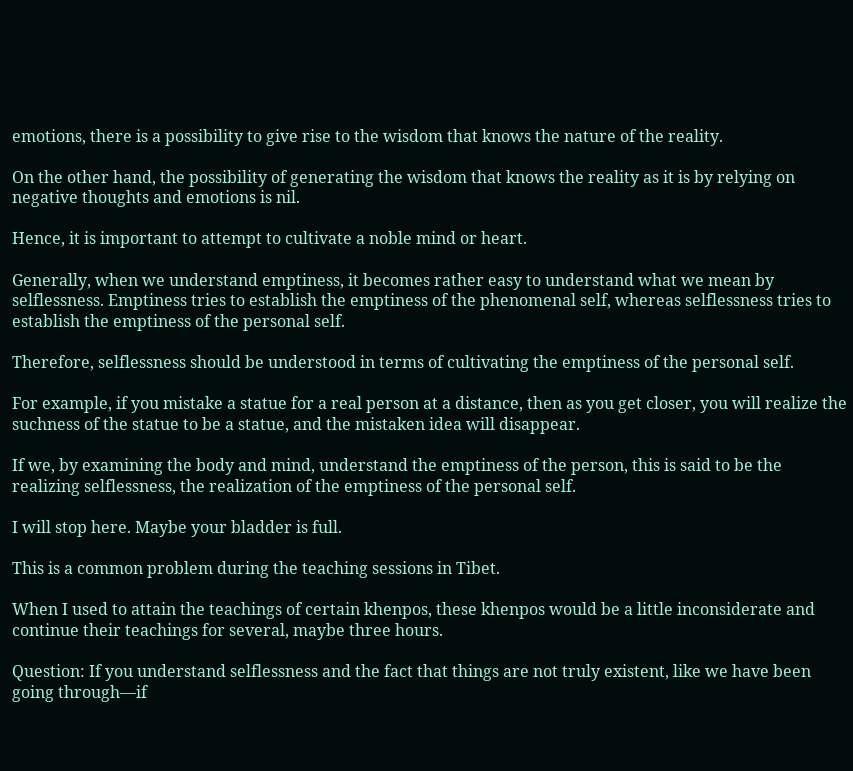emotions, there is a possibility to give rise to the wisdom that knows the nature of the reality.

On the other hand, the possibility of generating the wisdom that knows the reality as it is by relying on negative thoughts and emotions is nil.

Hence, it is important to attempt to cultivate a noble mind or heart.

Generally, when we understand emptiness, it becomes rather easy to understand what we mean by selflessness. Emptiness tries to establish the emptiness of the phenomenal self, whereas selflessness tries to establish the emptiness of the personal self.

Therefore, selflessness should be understood in terms of cultivating the emptiness of the personal self.

For example, if you mistake a statue for a real person at a distance, then as you get closer, you will realize the suchness of the statue to be a statue, and the mistaken idea will disappear.

If we, by examining the body and mind, understand the emptiness of the person, this is said to be the realizing selflessness, the realization of the emptiness of the personal self.

I will stop here. Maybe your bladder is full.

This is a common problem during the teaching sessions in Tibet.

When I used to attain the teachings of certain khenpos, these khenpos would be a little inconsiderate and continue their teachings for several, maybe three hours.

Question: If you understand selflessness and the fact that things are not truly existent, like we have been going through—if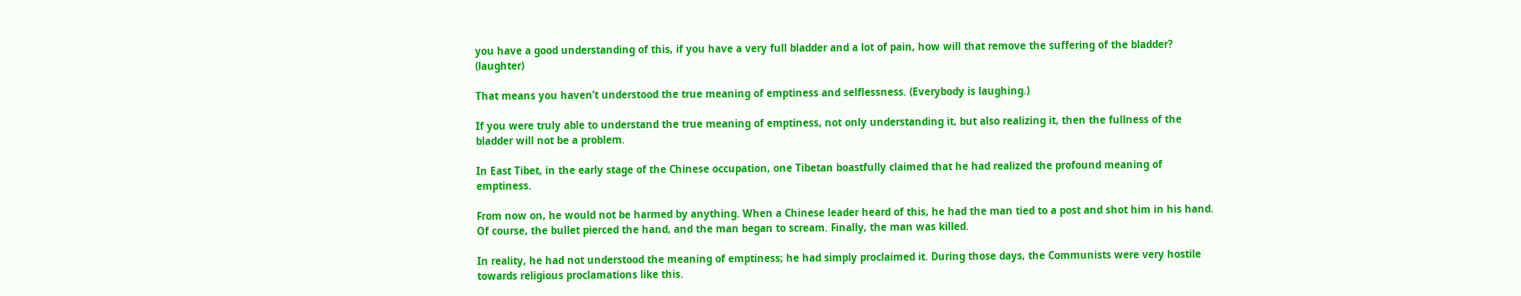you have a good understanding of this, if you have a very full bladder and a lot of pain, how will that remove the suffering of the bladder? (laughter)

That means you haven’t understood the true meaning of emptiness and selflessness. (Everybody is laughing.)

If you were truly able to understand the true meaning of emptiness, not only understanding it, but also realizing it, then the fullness of the bladder will not be a problem.

In East Tibet, in the early stage of the Chinese occupation, one Tibetan boastfully claimed that he had realized the profound meaning of emptiness.

From now on, he would not be harmed by anything. When a Chinese leader heard of this, he had the man tied to a post and shot him in his hand. Of course, the bullet pierced the hand, and the man began to scream. Finally, the man was killed.

In reality, he had not understood the meaning of emptiness; he had simply proclaimed it. During those days, the Communists were very hostile towards religious proclamations like this.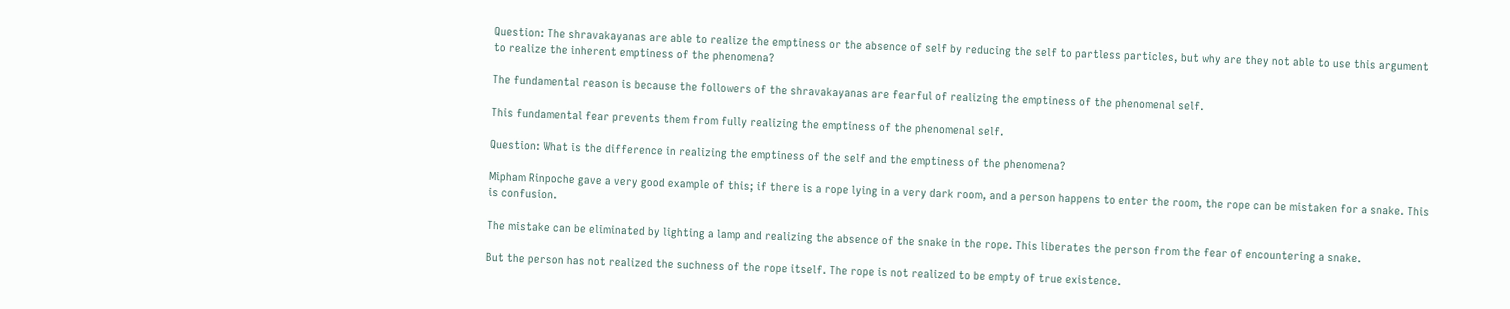Question: The shravakayanas are able to realize the emptiness or the absence of self by reducing the self to partless particles, but why are they not able to use this argument to realize the inherent emptiness of the phenomena?

The fundamental reason is because the followers of the shravakayanas are fearful of realizing the emptiness of the phenomenal self.

This fundamental fear prevents them from fully realizing the emptiness of the phenomenal self.

Question: What is the difference in realizing the emptiness of the self and the emptiness of the phenomena?

Mipham Rinpoche gave a very good example of this; if there is a rope lying in a very dark room, and a person happens to enter the room, the rope can be mistaken for a snake. This is confusion.

The mistake can be eliminated by lighting a lamp and realizing the absence of the snake in the rope. This liberates the person from the fear of encountering a snake.

But the person has not realized the suchness of the rope itself. The rope is not realized to be empty of true existence.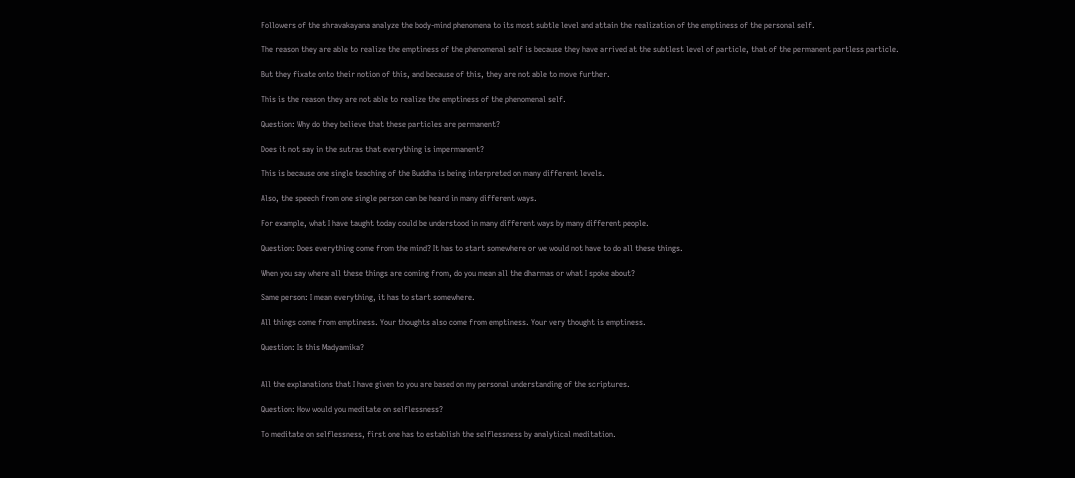Followers of the shravakayana analyze the body-mind phenomena to its most subtle level and attain the realization of the emptiness of the personal self.

The reason they are able to realize the emptiness of the phenomenal self is because they have arrived at the subtlest level of particle, that of the permanent partless particle.

But they fixate onto their notion of this, and because of this, they are not able to move further.

This is the reason they are not able to realize the emptiness of the phenomenal self.

Question: Why do they believe that these particles are permanent?

Does it not say in the sutras that everything is impermanent?

This is because one single teaching of the Buddha is being interpreted on many different levels.

Also, the speech from one single person can be heard in many different ways.

For example, what I have taught today could be understood in many different ways by many different people.

Question: Does everything come from the mind? It has to start somewhere or we would not have to do all these things.

When you say where all these things are coming from, do you mean all the dharmas or what I spoke about?

Same person: I mean everything, it has to start somewhere.

All things come from emptiness. Your thoughts also come from emptiness. Your very thought is emptiness.

Question: Is this Madyamika?


All the explanations that I have given to you are based on my personal understanding of the scriptures.

Question: How would you meditate on selflessness?

To meditate on selflessness, first one has to establish the selflessness by analytical meditation.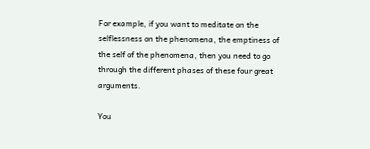For example, if you want to meditate on the selflessness on the phenomena, the emptiness of the self of the phenomena, then you need to go through the different phases of these four great arguments.

You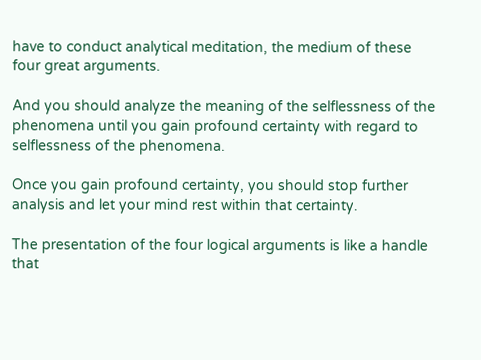have to conduct analytical meditation, the medium of these four great arguments.

And you should analyze the meaning of the selflessness of the phenomena until you gain profound certainty with regard to selflessness of the phenomena.

Once you gain profound certainty, you should stop further analysis and let your mind rest within that certainty.

The presentation of the four logical arguments is like a handle that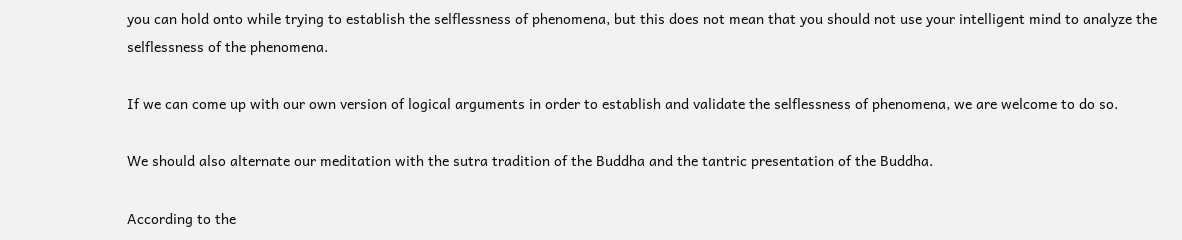you can hold onto while trying to establish the selflessness of phenomena, but this does not mean that you should not use your intelligent mind to analyze the selflessness of the phenomena.

If we can come up with our own version of logical arguments in order to establish and validate the selflessness of phenomena, we are welcome to do so.

We should also alternate our meditation with the sutra tradition of the Buddha and the tantric presentation of the Buddha.

According to the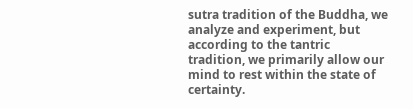sutra tradition of the Buddha, we analyze and experiment, but according to the tantric tradition, we primarily allow our mind to rest within the state of certainty.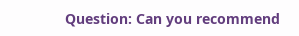Question: Can you recommend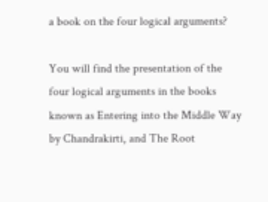a book on the four logical arguments?

You will find the presentation of the four logical arguments in the books known as Entering into the Middle Way by Chandrakirti, and The Root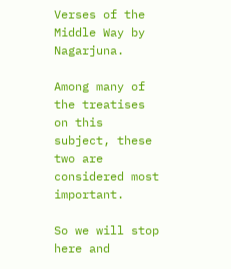Verses of the Middle Way by Nagarjuna.

Among many of the treatises on this subject, these two are considered most important.

So we will stop here and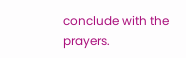conclude with the prayers.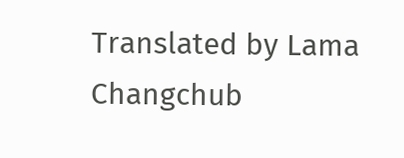Translated by Lama Changchub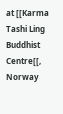at [[Karma Tashi Ling Buddhist Centre[[, Norway